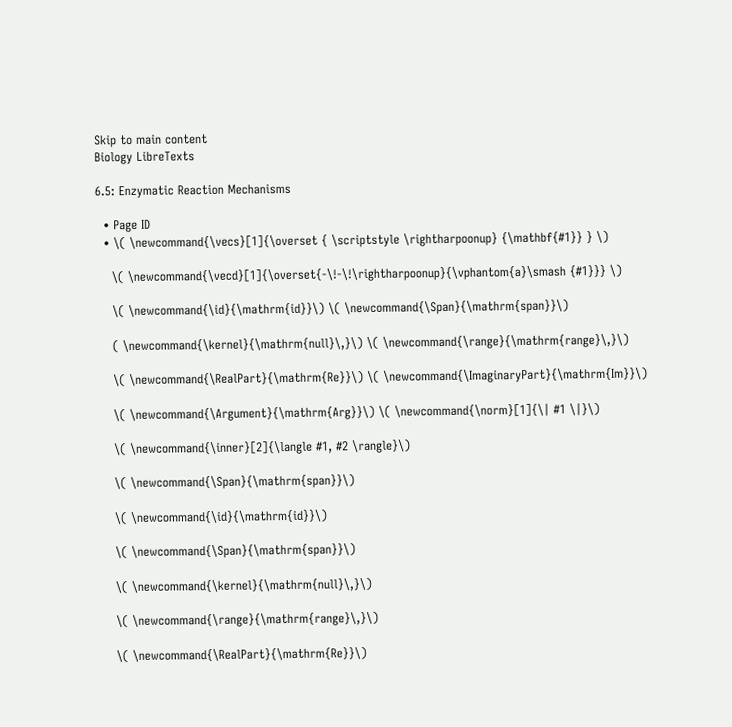Skip to main content
Biology LibreTexts

6.5: Enzymatic Reaction Mechanisms

  • Page ID
  • \( \newcommand{\vecs}[1]{\overset { \scriptstyle \rightharpoonup} {\mathbf{#1}} } \)

    \( \newcommand{\vecd}[1]{\overset{-\!-\!\rightharpoonup}{\vphantom{a}\smash {#1}}} \)

    \( \newcommand{\id}{\mathrm{id}}\) \( \newcommand{\Span}{\mathrm{span}}\)

    ( \newcommand{\kernel}{\mathrm{null}\,}\) \( \newcommand{\range}{\mathrm{range}\,}\)

    \( \newcommand{\RealPart}{\mathrm{Re}}\) \( \newcommand{\ImaginaryPart}{\mathrm{Im}}\)

    \( \newcommand{\Argument}{\mathrm{Arg}}\) \( \newcommand{\norm}[1]{\| #1 \|}\)

    \( \newcommand{\inner}[2]{\langle #1, #2 \rangle}\)

    \( \newcommand{\Span}{\mathrm{span}}\)

    \( \newcommand{\id}{\mathrm{id}}\)

    \( \newcommand{\Span}{\mathrm{span}}\)

    \( \newcommand{\kernel}{\mathrm{null}\,}\)

    \( \newcommand{\range}{\mathrm{range}\,}\)

    \( \newcommand{\RealPart}{\mathrm{Re}}\)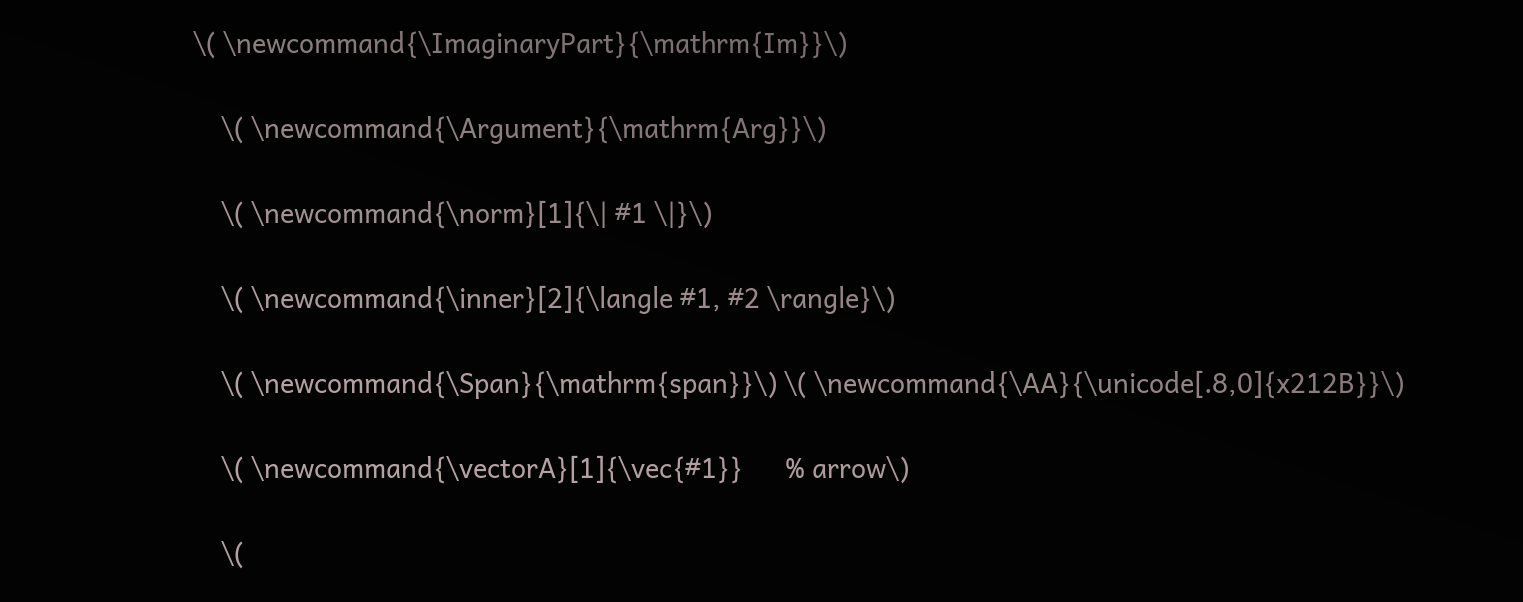\( \newcommand{\ImaginaryPart}{\mathrm{Im}}\)

    \( \newcommand{\Argument}{\mathrm{Arg}}\)

    \( \newcommand{\norm}[1]{\| #1 \|}\)

    \( \newcommand{\inner}[2]{\langle #1, #2 \rangle}\)

    \( \newcommand{\Span}{\mathrm{span}}\) \( \newcommand{\AA}{\unicode[.8,0]{x212B}}\)

    \( \newcommand{\vectorA}[1]{\vec{#1}}      % arrow\)

    \(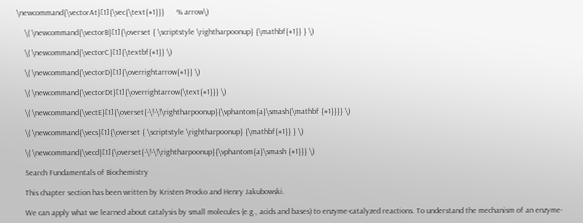\newcommand{\vectorAt}[1]{\vec{\text{#1}}}      % arrow\)

    \( \newcommand{\vectorB}[1]{\overset { \scriptstyle \rightharpoonup} {\mathbf{#1}} } \)

    \( \newcommand{\vectorC}[1]{\textbf{#1}} \)

    \( \newcommand{\vectorD}[1]{\overrightarrow{#1}} \)

    \( \newcommand{\vectorDt}[1]{\overrightarrow{\text{#1}}} \)

    \( \newcommand{\vectE}[1]{\overset{-\!-\!\rightharpoonup}{\vphantom{a}\smash{\mathbf {#1}}}} \)

    \( \newcommand{\vecs}[1]{\overset { \scriptstyle \rightharpoonup} {\mathbf{#1}} } \)

    \( \newcommand{\vecd}[1]{\overset{-\!-\!\rightharpoonup}{\vphantom{a}\smash {#1}}} \)

    Search Fundamentals of Biochemistry

    This chapter section has been written by Kristen Procko and Henry Jakubowski.

    We can apply what we learned about catalysis by small molecules (e.g., acids and bases) to enzyme-catalyzed reactions. To understand the mechanism of an enzyme-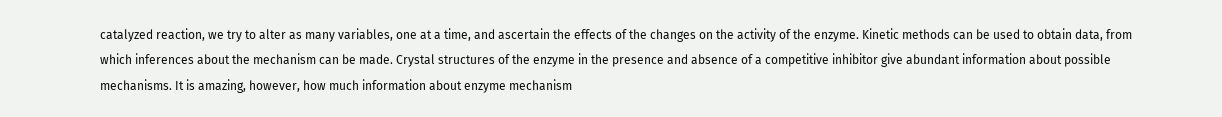catalyzed reaction, we try to alter as many variables, one at a time, and ascertain the effects of the changes on the activity of the enzyme. Kinetic methods can be used to obtain data, from which inferences about the mechanism can be made. Crystal structures of the enzyme in the presence and absence of a competitive inhibitor give abundant information about possible mechanisms. It is amazing, however, how much information about enzyme mechanism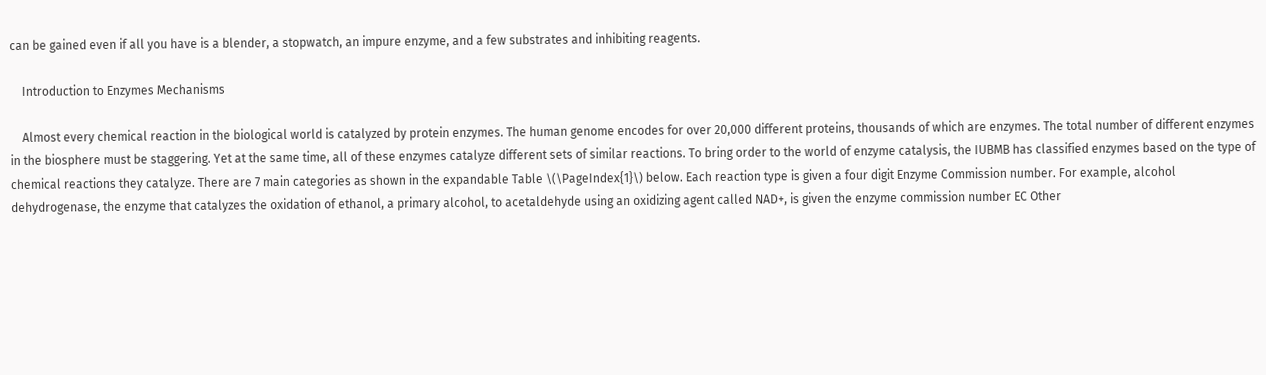can be gained even if all you have is a blender, a stopwatch, an impure enzyme, and a few substrates and inhibiting reagents.

    Introduction to Enzymes Mechanisms

    Almost every chemical reaction in the biological world is catalyzed by protein enzymes. The human genome encodes for over 20,000 different proteins, thousands of which are enzymes. The total number of different enzymes in the biosphere must be staggering. Yet at the same time, all of these enzymes catalyze different sets of similar reactions. To bring order to the world of enzyme catalysis, the IUBMB has classified enzymes based on the type of chemical reactions they catalyze. There are 7 main categories as shown in the expandable Table \(\PageIndex{1}\) below. Each reaction type is given a four digit Enzyme Commission number. For example, alcohol dehydrogenase, the enzyme that catalyzes the oxidation of ethanol, a primary alcohol, to acetaldehyde using an oxidizing agent called NAD+, is given the enzyme commission number EC Other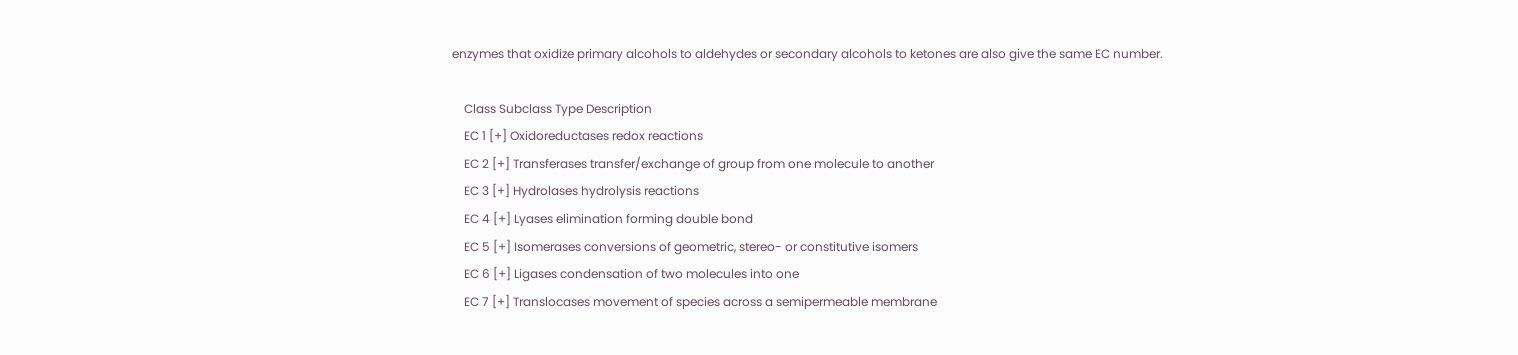enzymes that oxidize primary alcohols to aldehydes or secondary alcohols to ketones are also give the same EC number.

    Class Subclass Type Description
    EC 1 [+] Oxidoreductases redox reactions
    EC 2 [+] Transferases transfer/exchange of group from one molecule to another
    EC 3 [+] Hydrolases hydrolysis reactions
    EC 4 [+] Lyases elimination forming double bond
    EC 5 [+] Isomerases conversions of geometric, stereo- or constitutive isomers
    EC 6 [+] Ligases condensation of two molecules into one
    EC 7 [+] Translocases movement of species across a semipermeable membrane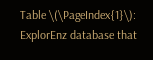Table \(\PageIndex{1}\): ExplorEnz database that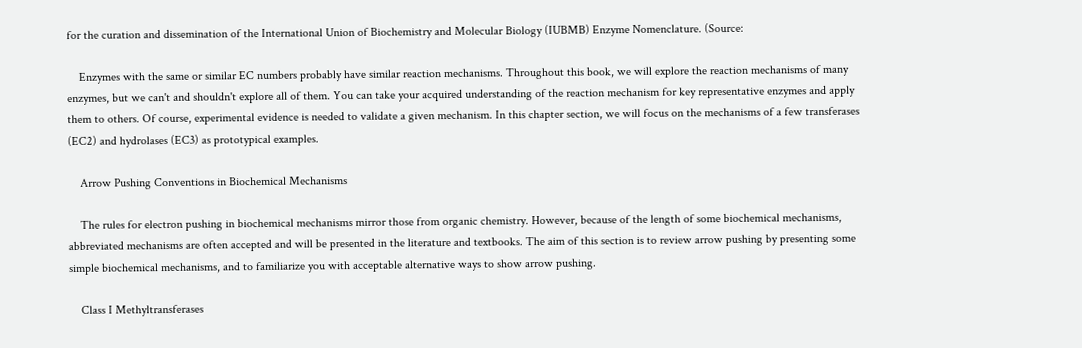for the curation and dissemination of the International Union of Biochemistry and Molecular Biology (IUBMB) Enzyme Nomenclature. (Source:

    Enzymes with the same or similar EC numbers probably have similar reaction mechanisms. Throughout this book, we will explore the reaction mechanisms of many enzymes, but we can't and shouldn't explore all of them. You can take your acquired understanding of the reaction mechanism for key representative enzymes and apply them to others. Of course, experimental evidence is needed to validate a given mechanism. In this chapter section, we will focus on the mechanisms of a few transferases (EC2) and hydrolases (EC3) as prototypical examples.

    Arrow Pushing Conventions in Biochemical Mechanisms

    The rules for electron pushing in biochemical mechanisms mirror those from organic chemistry. However, because of the length of some biochemical mechanisms, abbreviated mechanisms are often accepted and will be presented in the literature and textbooks. The aim of this section is to review arrow pushing by presenting some simple biochemical mechanisms, and to familiarize you with acceptable alternative ways to show arrow pushing.

    Class I Methyltransferases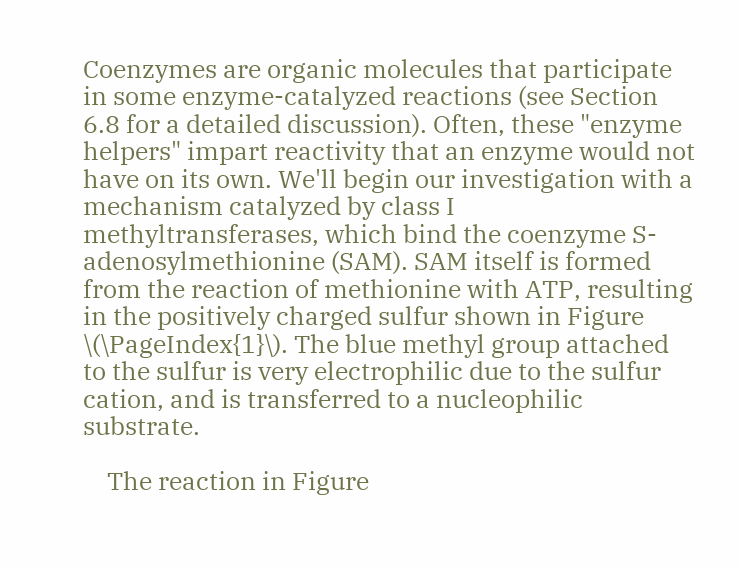Coenzymes are organic molecules that participate in some enzyme-catalyzed reactions (see Section 6.8 for a detailed discussion). Often, these "enzyme helpers" impart reactivity that an enzyme would not have on its own. We'll begin our investigation with a mechanism catalyzed by class I methyltransferases, which bind the coenzyme S-adenosylmethionine (SAM). SAM itself is formed from the reaction of methionine with ATP, resulting in the positively charged sulfur shown in Figure \(\PageIndex{1}\). The blue methyl group attached to the sulfur is very electrophilic due to the sulfur cation, and is transferred to a nucleophilic substrate.

    The reaction in Figure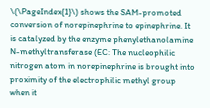\(\PageIndex{1}\) shows the SAM-promoted conversion of norepinephrine to epinephrine. It is catalyzed by the enzyme phenylethanolamine N-methyltransferase (EC: The nucleophilic nitrogen atom in norepinephrine is brought into proximity of the electrophilic methyl group when it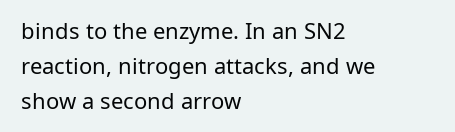binds to the enzyme. In an SN2 reaction, nitrogen attacks, and we show a second arrow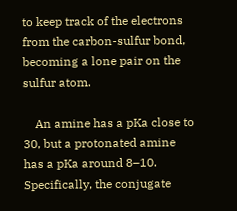to keep track of the electrons from the carbon-sulfur bond, becoming a lone pair on the sulfur atom.

    An amine has a pKa close to 30, but a protonated amine has a pKa around 8–10. Specifically, the conjugate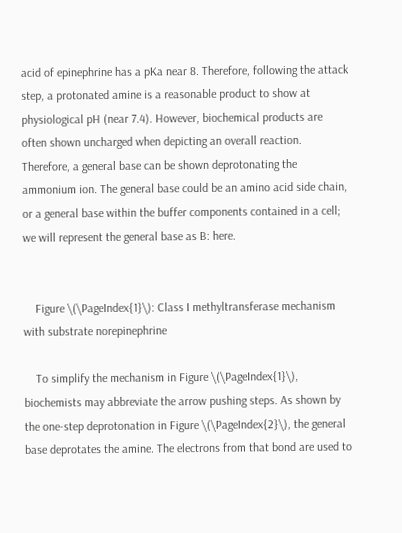acid of epinephrine has a pKa near 8. Therefore, following the attack step, a protonated amine is a reasonable product to show at physiological pH (near 7.4). However, biochemical products are often shown uncharged when depicting an overall reaction. Therefore, a general base can be shown deprotonating the ammonium ion. The general base could be an amino acid side chain, or a general base within the buffer components contained in a cell; we will represent the general base as B: here.


    Figure \(\PageIndex{1}\): Class I methyltransferase mechanism with substrate norepinephrine

    To simplify the mechanism in Figure \(\PageIndex{1}\), biochemists may abbreviate the arrow pushing steps. As shown by the one-step deprotonation in Figure \(\PageIndex{2}\), the general base deprotates the amine. The electrons from that bond are used to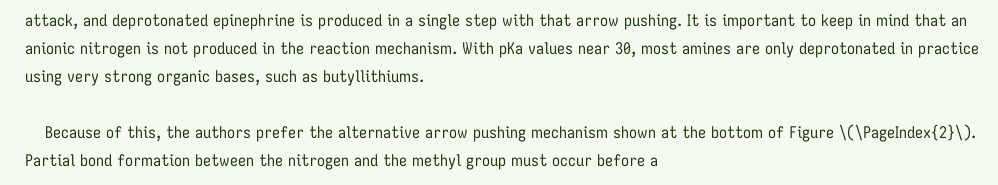attack, and deprotonated epinephrine is produced in a single step with that arrow pushing. It is important to keep in mind that an anionic nitrogen is not produced in the reaction mechanism. With pKa values near 30, most amines are only deprotonated in practice using very strong organic bases, such as butyllithiums.

    Because of this, the authors prefer the alternative arrow pushing mechanism shown at the bottom of Figure \(\PageIndex{2}\). Partial bond formation between the nitrogen and the methyl group must occur before a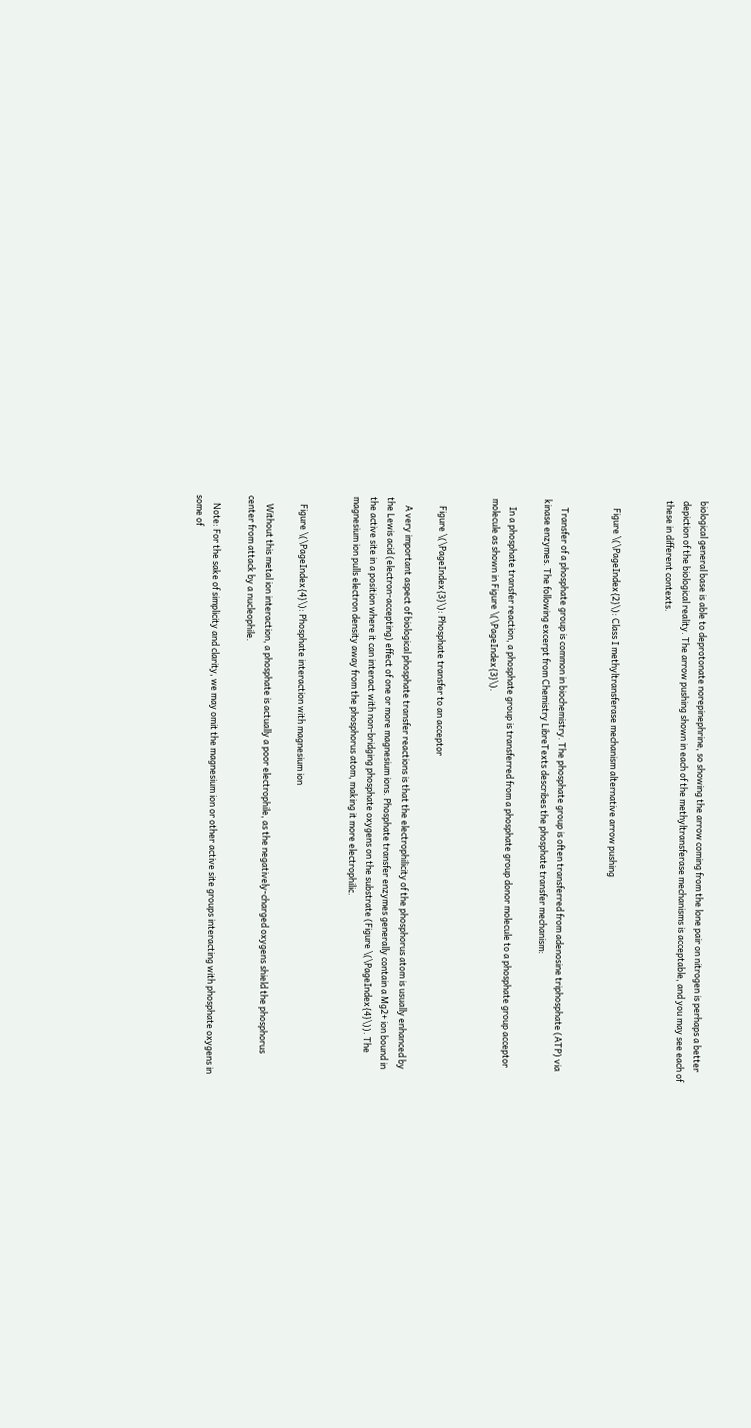biological general base is able to deprotonate norepinephrine, so showing the arrow coming from the lone pair on nitrogen is perhaps a better depiction of the biological reality. The arrow pushing shown in each of the methyltransferase mechanisms is acceptable, and you may see each of these in different contexts.


    Figure \(\PageIndex{2}\): Class I methyltransferase mechanism alternative arrow pushing


    Transfer of a phosphate group is common in biochemistry. The phosphate group is often transferred from adenosine triphosphate (ATP) via kinase enzymes. The following excerpt from Chemistry LibreTexts describes the phosphate transfer mechanism:

    In a phosphate transfer reaction, a phosphate group is transferred from a phosphate group donor molecule to a phosphate group acceptor molecule as shown in Figure \(\PageIndex{3}\).


    Figure \(\PageIndex{3}\): Phosphate transfer to an acceptor

    A very important aspect of biological phosphate transfer reactions is that the electrophilicity of the phosphorus atom is usually enhanced by the Lewis acid (electron-accepting) effect of one or more magnesium ions. Phosphate transfer enzymes generally contain a Mg2+ ion bound in the active site in a position where it can interact with non-bridging phosphate oxygens on the substrate (Figure \(\PageIndex{4}\)). The magnesium ion pulls electron density away from the phosphorus atom, making it more electrophilic.


    Figure \(\PageIndex{4}\): Phosphate interaction with magnesium ion

    Without this metal ion interaction, a phosphate is actually a poor electrophile, as the negatively-charged oxygens shield the phosphorus center from attack by a nucleophile.

    Note: For the sake of simplicity and clarity, we may omit the magnesium ion or other active site groups interacting with phosphate oxygens in some of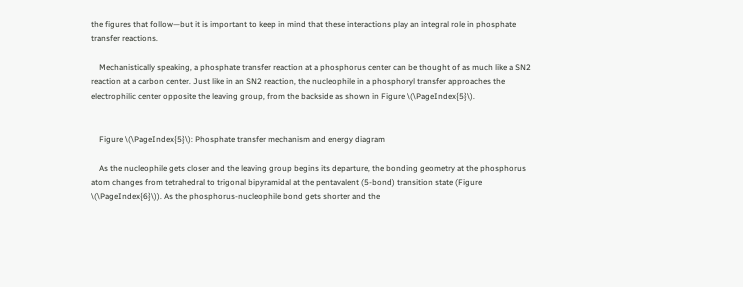the figures that follow—but it is important to keep in mind that these interactions play an integral role in phosphate transfer reactions.

    Mechanistically speaking, a phosphate transfer reaction at a phosphorus center can be thought of as much like a SN2 reaction at a carbon center. Just like in an SN2 reaction, the nucleophile in a phosphoryl transfer approaches the electrophilic center opposite the leaving group, from the backside as shown in Figure \(\PageIndex{5}\).


    Figure \(\PageIndex{5}\): Phosphate transfer mechanism and energy diagram

    As the nucleophile gets closer and the leaving group begins its departure, the bonding geometry at the phosphorus atom changes from tetrahedral to trigonal bipyramidal at the pentavalent (5-bond) transition state (Figure \(\PageIndex{6}\)). As the phosphorus-nucleophile bond gets shorter and the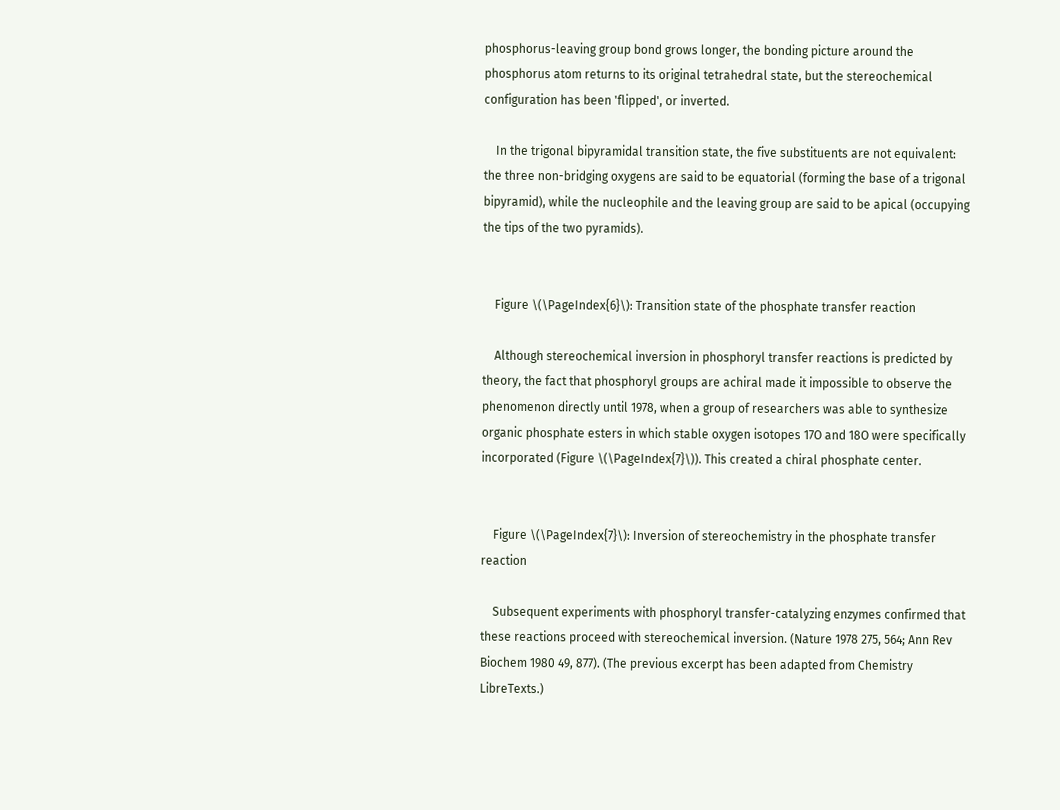phosphorus-leaving group bond grows longer, the bonding picture around the phosphorus atom returns to its original tetrahedral state, but the stereochemical configuration has been 'flipped', or inverted.

    In the trigonal bipyramidal transition state, the five substituents are not equivalent: the three non-bridging oxygens are said to be equatorial (forming the base of a trigonal bipyramid), while the nucleophile and the leaving group are said to be apical (occupying the tips of the two pyramids).


    Figure \(\PageIndex{6}\): Transition state of the phosphate transfer reaction

    Although stereochemical inversion in phosphoryl transfer reactions is predicted by theory, the fact that phosphoryl groups are achiral made it impossible to observe the phenomenon directly until 1978, when a group of researchers was able to synthesize organic phosphate esters in which stable oxygen isotopes 17O and 18O were specifically incorporated (Figure \(\PageIndex{7}\)). This created a chiral phosphate center.


    Figure \(\PageIndex{7}\): Inversion of stereochemistry in the phosphate transfer reaction

    Subsequent experiments with phosphoryl transfer-catalyzing enzymes confirmed that these reactions proceed with stereochemical inversion. (Nature 1978 275, 564; Ann Rev Biochem 1980 49, 877). (The previous excerpt has been adapted from Chemistry LibreTexts.)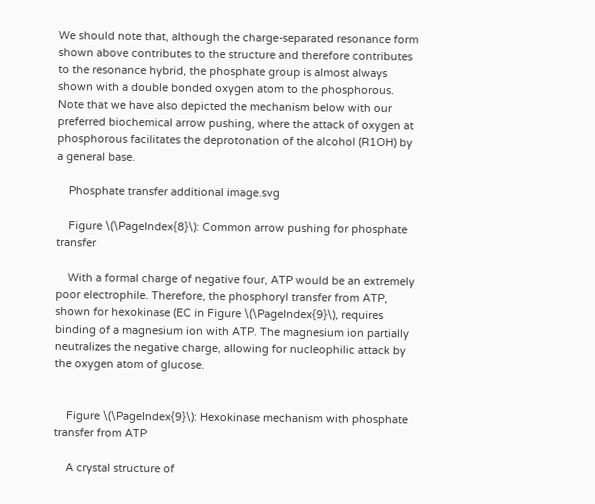We should note that, although the charge-separated resonance form shown above contributes to the structure and therefore contributes to the resonance hybrid, the phosphate group is almost always shown with a double bonded oxygen atom to the phosphorous. Note that we have also depicted the mechanism below with our preferred biochemical arrow pushing, where the attack of oxygen at phosphorous facilitates the deprotonation of the alcohol (R1OH) by a general base.

    Phosphate transfer additional image.svg

    Figure \(\PageIndex{8}\): Common arrow pushing for phosphate transfer

    With a formal charge of negative four, ATP would be an extremely poor electrophile. Therefore, the phosphoryl transfer from ATP, shown for hexokinase (EC in Figure \(\PageIndex{9}\), requires binding of a magnesium ion with ATP. The magnesium ion partially neutralizes the negative charge, allowing for nucleophilic attack by the oxygen atom of glucose.


    Figure \(\PageIndex{9}\): Hexokinase mechanism with phosphate transfer from ATP

    A crystal structure of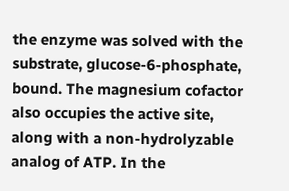the enzyme was solved with the substrate, glucose-6-phosphate, bound. The magnesium cofactor also occupies the active site, along with a non-hydrolyzable analog of ATP. In the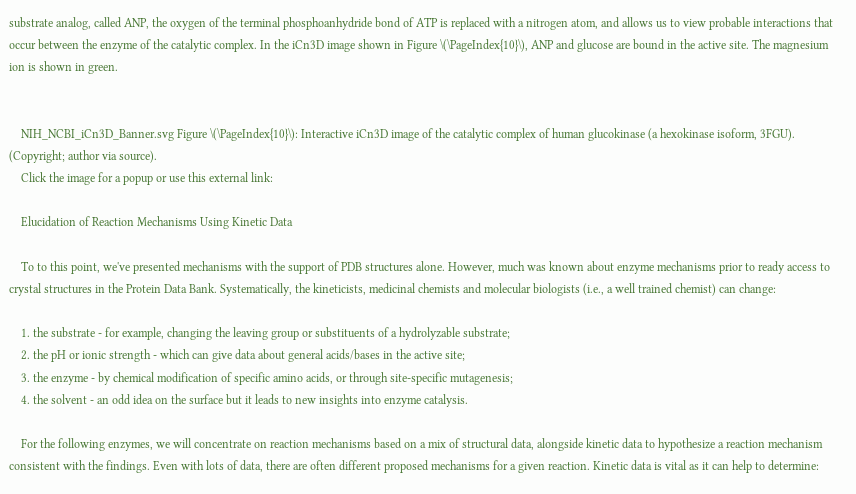substrate analog, called ANP, the oxygen of the terminal phosphoanhydride bond of ATP is replaced with a nitrogen atom, and allows us to view probable interactions that occur between the enzyme of the catalytic complex. In the iCn3D image shown in Figure \(\PageIndex{10}\), ANP and glucose are bound in the active site. The magnesium ion is shown in green.


    NIH_NCBI_iCn3D_Banner.svg Figure \(\PageIndex{10}\): Interactive iCn3D image of the catalytic complex of human glucokinase (a hexokinase isoform, 3FGU). (Copyright; author via source).
    Click the image for a popup or use this external link:

    Elucidation of Reaction Mechanisms Using Kinetic Data

    To to this point, we've presented mechanisms with the support of PDB structures alone. However, much was known about enzyme mechanisms prior to ready access to crystal structures in the Protein Data Bank. Systematically, the kineticists, medicinal chemists and molecular biologists (i.e., a well trained chemist) can change:

    1. the substrate - for example, changing the leaving group or substituents of a hydrolyzable substrate;
    2. the pH or ionic strength - which can give data about general acids/bases in the active site;
    3. the enzyme - by chemical modification of specific amino acids, or through site-specific mutagenesis;
    4. the solvent - an odd idea on the surface but it leads to new insights into enzyme catalysis.

    For the following enzymes, we will concentrate on reaction mechanisms based on a mix of structural data, alongside kinetic data to hypothesize a reaction mechanism consistent with the findings. Even with lots of data, there are often different proposed mechanisms for a given reaction. Kinetic data is vital as it can help to determine: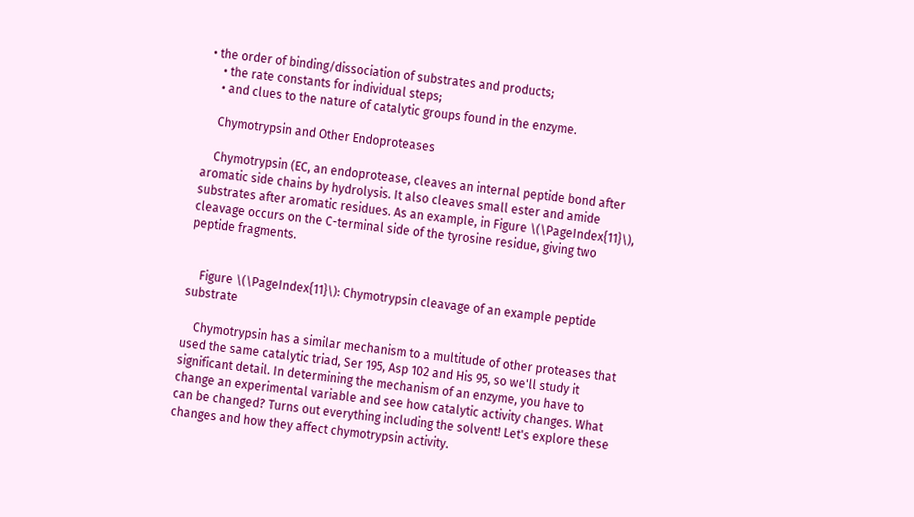• the order of binding/dissociation of substrates and products;
    • the rate constants for individual steps;
    • and clues to the nature of catalytic groups found in the enzyme.

    Chymotrypsin and Other Endoproteases

    Chymotrypsin (EC, an endoprotease, cleaves an internal peptide bond after aromatic side chains by hydrolysis. It also cleaves small ester and amide substrates after aromatic residues. As an example, in Figure \(\PageIndex{11}\), cleavage occurs on the C-terminal side of the tyrosine residue, giving two peptide fragments.


    Figure \(\PageIndex{11}\): Chymotrypsin cleavage of an example peptide substrate

    Chymotrypsin has a similar mechanism to a multitude of other proteases that used the same catalytic triad, Ser 195, Asp 102 and His 95, so we'll study it significant detail. In determining the mechanism of an enzyme, you have to change an experimental variable and see how catalytic activity changes. What can be changed? Turns out everything including the solvent! Let's explore these changes and how they affect chymotrypsin activity.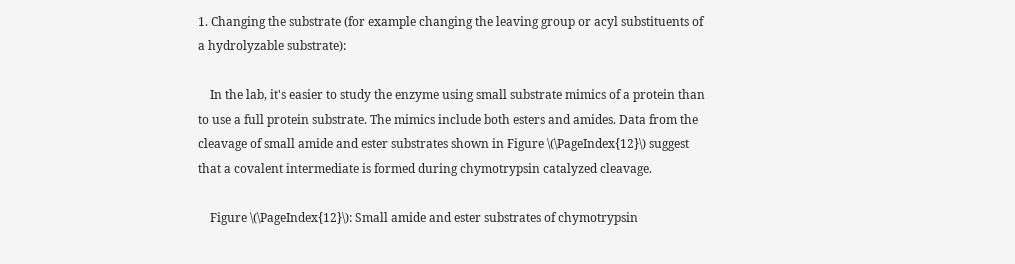1. Changing the substrate (for example changing the leaving group or acyl substituents of a hydrolyzable substrate):

    In the lab, it's easier to study the enzyme using small substrate mimics of a protein than to use a full protein substrate. The mimics include both esters and amides. Data from the cleavage of small amide and ester substrates shown in Figure \(\PageIndex{12}\) suggest that a covalent intermediate is formed during chymotrypsin catalyzed cleavage.

    Figure \(\PageIndex{12}\): Small amide and ester substrates of chymotrypsin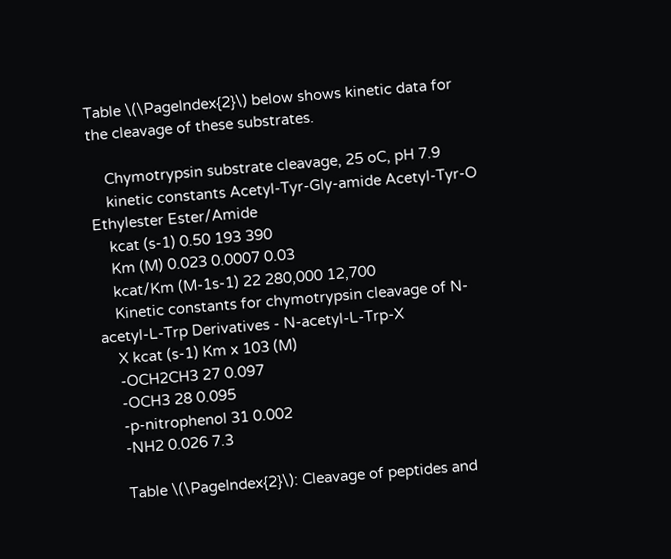Table \(\PageIndex{2}\) below shows kinetic data for the cleavage of these substrates.

    Chymotrypsin substrate cleavage, 25 oC, pH 7.9
    kinetic constants Acetyl-Tyr-Gly-amide Acetyl-Tyr-O Ethylester Ester/Amide
    kcat (s-1) 0.50 193 390
    Km (M) 0.023 0.0007 0.03
    kcat/Km (M-1s-1) 22 280,000 12,700
    Kinetic constants for chymotrypsin cleavage of N-acetyl-L-Trp Derivatives - N-acetyl-L-Trp-X
    X kcat (s-1) Km x 103 (M)
    -OCH2CH3 27 0.097
    -OCH3 28 0.095
    -p-nitrophenol 31 0.002
    -NH2 0.026 7.3

    Table \(\PageIndex{2}\): Cleavage of peptides and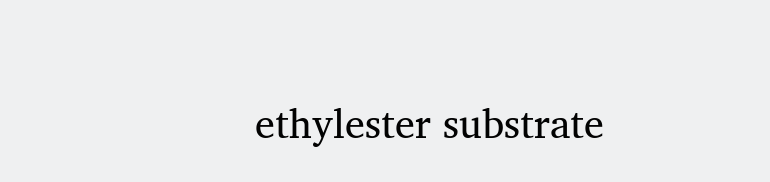ethylester substrate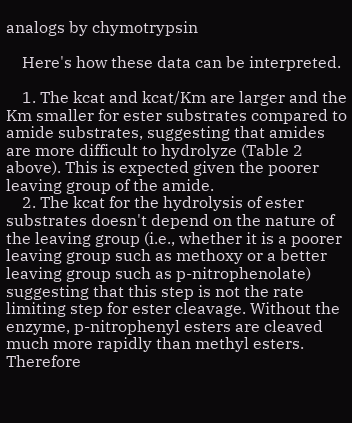analogs by chymotrypsin

    Here's how these data can be interpreted.

    1. The kcat and kcat/Km are larger and the Km smaller for ester substrates compared to amide substrates, suggesting that amides are more difficult to hydrolyze (Table 2 above). This is expected given the poorer leaving group of the amide.
    2. The kcat for the hydrolysis of ester substrates doesn't depend on the nature of the leaving group (i.e., whether it is a poorer leaving group such as methoxy or a better leaving group such as p-nitrophenolate) suggesting that this step is not the rate limiting step for ester cleavage. Without the enzyme, p-nitrophenyl esters are cleaved much more rapidly than methyl esters. Therefore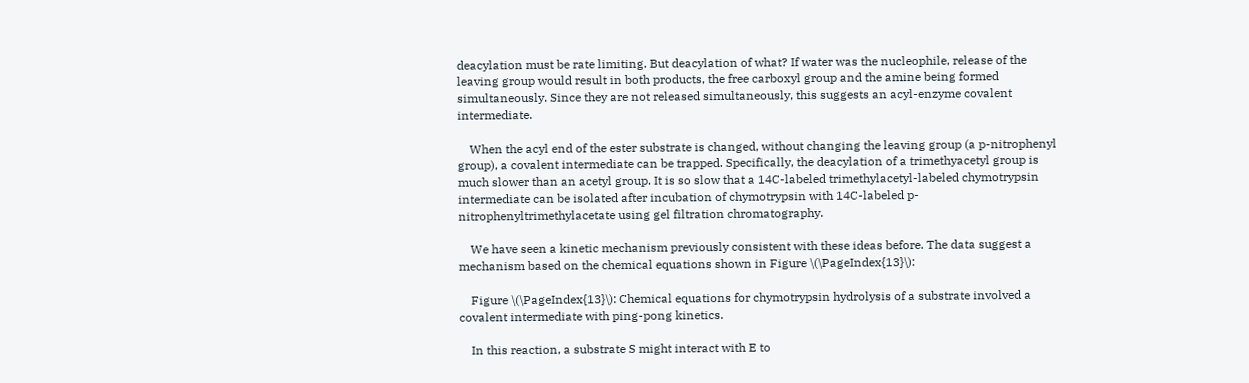deacylation must be rate limiting. But deacylation of what? If water was the nucleophile, release of the leaving group would result in both products, the free carboxyl group and the amine being formed simultaneously. Since they are not released simultaneously, this suggests an acyl-enzyme covalent intermediate.

    When the acyl end of the ester substrate is changed, without changing the leaving group (a p-nitrophenyl group), a covalent intermediate can be trapped. Specifically, the deacylation of a trimethyacetyl group is much slower than an acetyl group. It is so slow that a 14C-labeled trimethylacetyl-labeled chymotrypsin intermediate can be isolated after incubation of chymotrypsin with 14C-labeled p-nitrophenyltrimethylacetate using gel filtration chromatography.

    We have seen a kinetic mechanism previously consistent with these ideas before. The data suggest a mechanism based on the chemical equations shown in Figure \(\PageIndex{13}\):

    Figure \(\PageIndex{13}\): Chemical equations for chymotrypsin hydrolysis of a substrate involved a covalent intermediate with ping-pong kinetics.

    In this reaction, a substrate S might interact with E to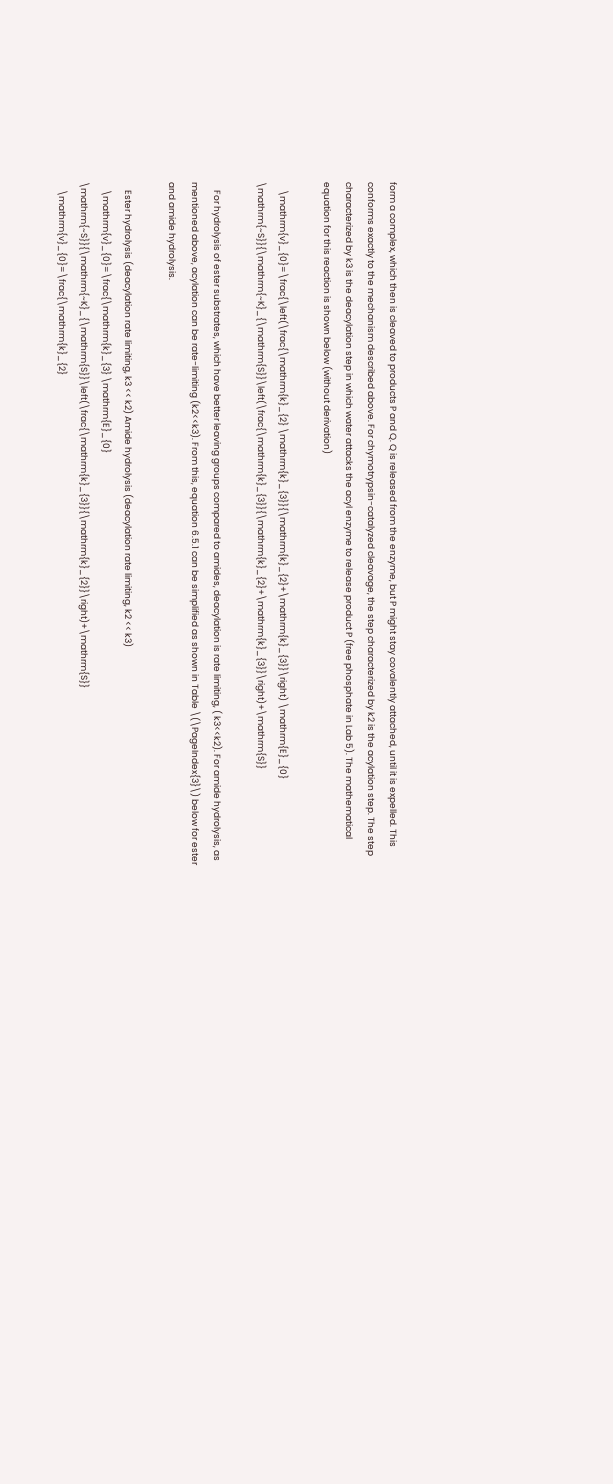form a complex, which then is cleaved to products P and Q. Q is released from the enzyme, but P might stay covalently attached, until it is expelled. This conforms exactly to the mechanism described above. For chymotrypsin-catalyzed cleavage, the step characterized by k2 is the acylation step. The step characterized by k3 is the deacylation step in which water attacks the acyl enzyme to release product P (free phosphate in Lab 5). The mathematical equation for this reaction is shown below (without derivation)

    \mathrm{v}_{0}=\frac{\left(\frac{\mathrm{k}_{2} \mathrm{k}_{3}}{\mathrm{k}_{2}+\mathrm{k}_{3}}\right) \mathrm{E}_{0} \mathrm{~S}}{\mathrm{~K}_{\mathrm{S}}\left(\frac{\mathrm{k}_{3}}{\mathrm{k}_{2}+\mathrm{k}_{3}}\right)+\mathrm{S}}

    For hydrolysis of ester substrates, which have better leaving groups compared to amides, deacylation is rate limiting, ( k3<<k2). For amide hydrolysis, as mentioned above, acylation can be rate-limiting (k2<<k3). From this, equation 6.5.1 can be simplified as shown in Table \(\PageIndex{3}\) below for ester and amide hydrolysis.

    Ester hydrolysis (deacylation rate limiting, k3 << k2) Amide hydrolysis (deacylation rate limiting, k2 << k3)
    \mathrm{v}_{0}=\frac{\mathrm{k}_{3} \mathrm{E}_{0} \mathrm{~S}}{\mathrm{~K}_{\mathrm{S}}\left(\frac{\mathrm{k}_{3}}{\mathrm{k}_{2}}\right)+\mathrm{S}}
    \mathrm{v}_{0}=\frac{\mathrm{k}_{2}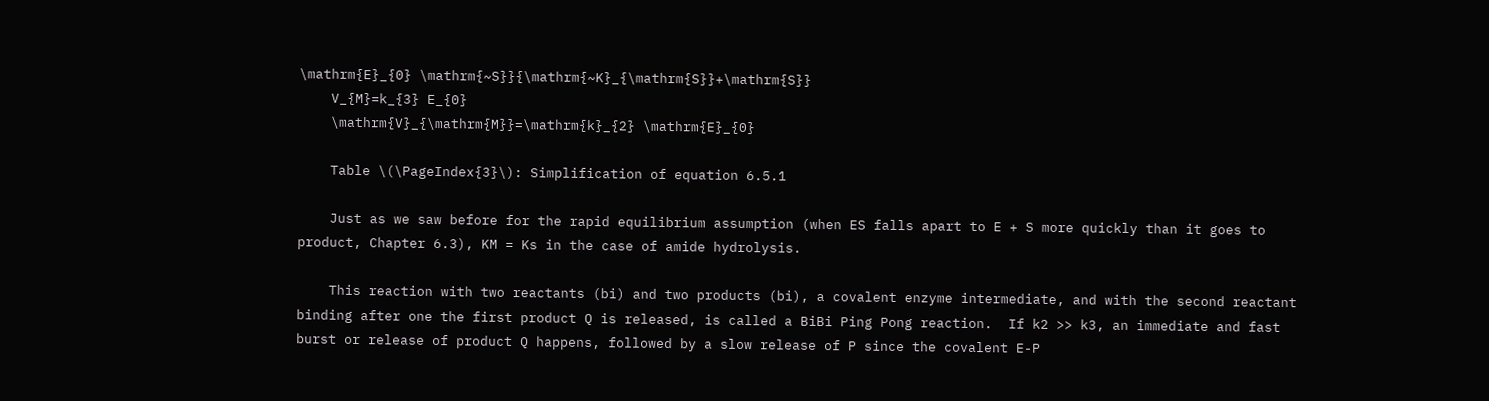\mathrm{E}_{0} \mathrm{~S}}{\mathrm{~K}_{\mathrm{S}}+\mathrm{S}}
    V_{M}=k_{3} E_{0}
    \mathrm{V}_{\mathrm{M}}=\mathrm{k}_{2} \mathrm{E}_{0}

    Table \(\PageIndex{3}\): Simplification of equation 6.5.1

    Just as we saw before for the rapid equilibrium assumption (when ES falls apart to E + S more quickly than it goes to product, Chapter 6.3), KM = Ks in the case of amide hydrolysis.

    This reaction with two reactants (bi) and two products (bi), a covalent enzyme intermediate, and with the second reactant binding after one the first product Q is released, is called a BiBi Ping Pong reaction.  If k2 >> k3, an immediate and fast burst or release of product Q happens, followed by a slow release of P since the covalent E-P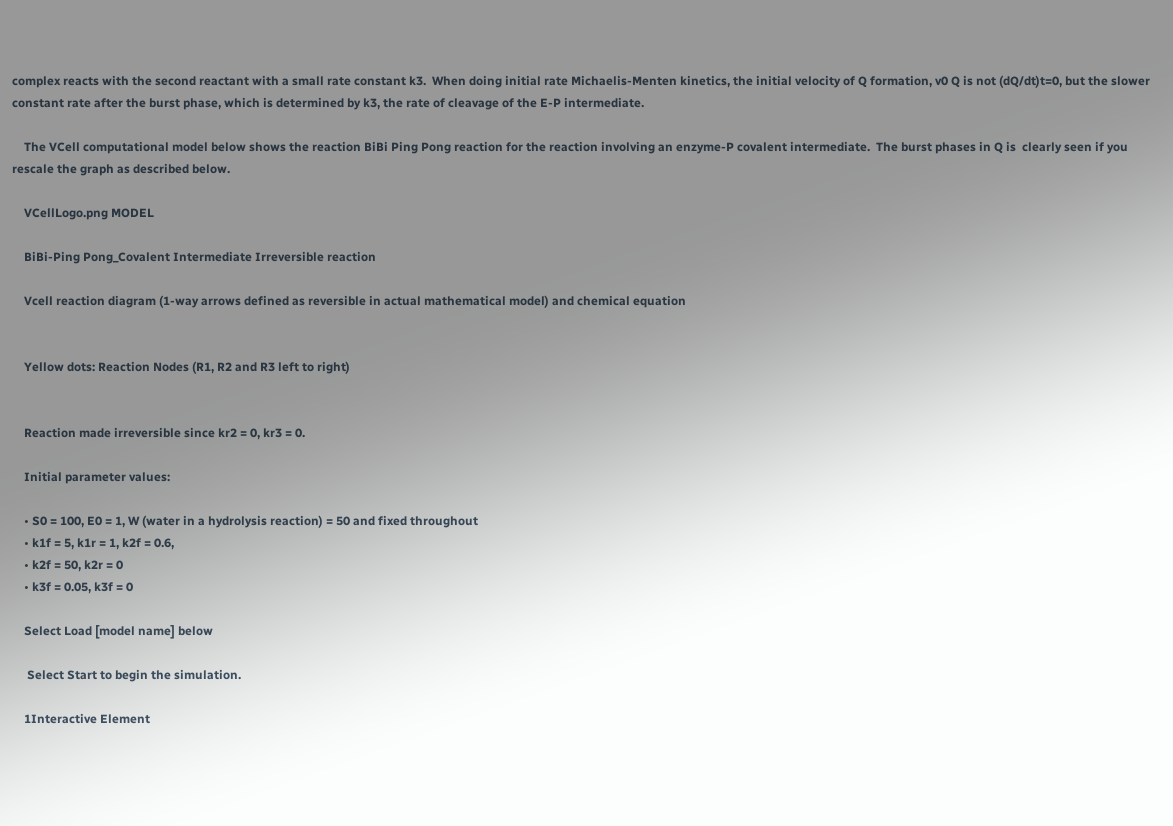complex reacts with the second reactant with a small rate constant k3.  When doing initial rate Michaelis-Menten kinetics, the initial velocity of Q formation, v0 Q is not (dQ/dt)t=0, but the slower constant rate after the burst phase, which is determined by k3, the rate of cleavage of the E-P intermediate.

    The VCell computational model below shows the reaction BiBi Ping Pong reaction for the reaction involving an enzyme-P covalent intermediate.  The burst phases in Q is  clearly seen if you rescale the graph as described below.

    VCellLogo.png MODEL

    BiBi-Ping Pong_Covalent Intermediate Irreversible reaction

    Vcell reaction diagram (1-way arrows defined as reversible in actual mathematical model) and chemical equation


    Yellow dots: Reaction Nodes (R1, R2 and R3 left to right)


    Reaction made irreversible since kr2 = 0, kr3 = 0.

    Initial parameter values:

    • S0 = 100, E0 = 1, W (water in a hydrolysis reaction) = 50 and fixed throughout
    • k1f = 5, k1r = 1, k2f = 0.6,
    • k2f = 50, k2r = 0
    • k3f = 0.05, k3f = 0

    Select Load [model name] below

     Select Start to begin the simulation.

    1Interactive Element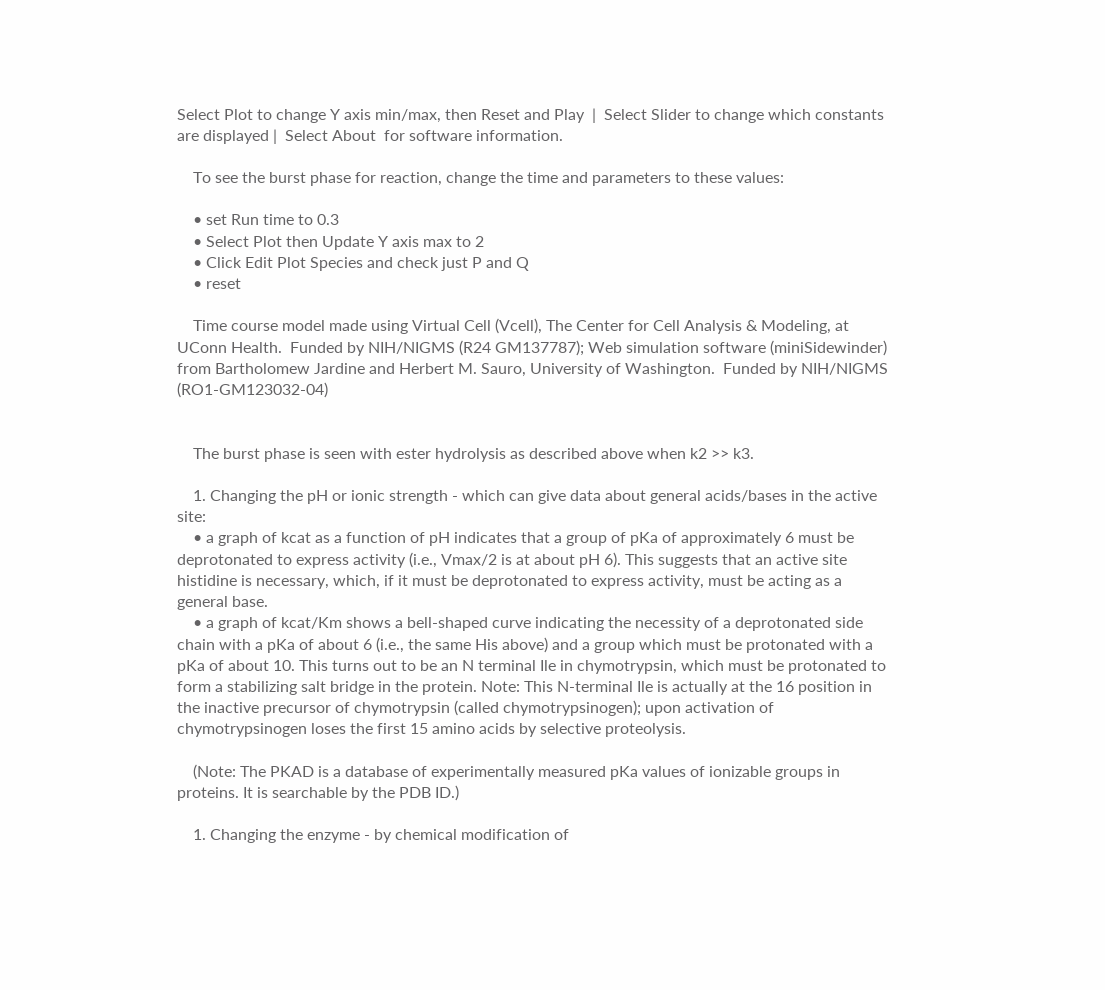Select Plot to change Y axis min/max, then Reset and Play  |  Select Slider to change which constants are displayed |  Select About  for software information.

    To see the burst phase for reaction, change the time and parameters to these values:

    • set Run time to 0.3
    • Select Plot then Update Y axis max to 2
    • Click Edit Plot Species and check just P and Q
    • reset

    Time course model made using Virtual Cell (Vcell), The Center for Cell Analysis & Modeling, at UConn Health.  Funded by NIH/NIGMS (R24 GM137787); Web simulation software (miniSidewinder) from Bartholomew Jardine and Herbert M. Sauro, University of Washington.  Funded by NIH/NIGMS (RO1-GM123032-04)


    The burst phase is seen with ester hydrolysis as described above when k2 >> k3.

    1. Changing the pH or ionic strength - which can give data about general acids/bases in the active site:
    • a graph of kcat as a function of pH indicates that a group of pKa of approximately 6 must be deprotonated to express activity (i.e., Vmax/2 is at about pH 6). This suggests that an active site histidine is necessary, which, if it must be deprotonated to express activity, must be acting as a general base.
    • a graph of kcat/Km shows a bell-shaped curve indicating the necessity of a deprotonated side chain with a pKa of about 6 (i.e., the same His above) and a group which must be protonated with a pKa of about 10. This turns out to be an N terminal Ile in chymotrypsin, which must be protonated to form a stabilizing salt bridge in the protein. Note: This N-terminal Ile is actually at the 16 position in the inactive precursor of chymotrypsin (called chymotrypsinogen); upon activation of chymotrypsinogen loses the first 15 amino acids by selective proteolysis.

    (Note: The PKAD is a database of experimentally measured pKa values of ionizable groups in proteins. It is searchable by the PDB ID.)

    1. Changing the enzyme - by chemical modification of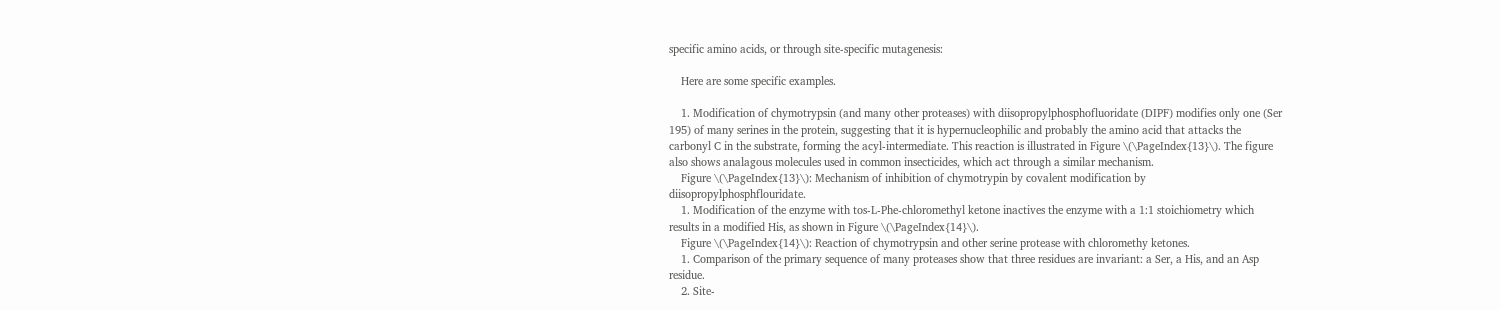specific amino acids, or through site-specific mutagenesis:

    Here are some specific examples.

    1. Modification of chymotrypsin (and many other proteases) with diisopropylphosphofluoridate (DIPF) modifies only one (Ser 195) of many serines in the protein, suggesting that it is hypernucleophilic and probably the amino acid that attacks the carbonyl C in the substrate, forming the acyl-intermediate. This reaction is illustrated in Figure \(\PageIndex{13}\). The figure also shows analagous molecules used in common insecticides, which act through a similar mechanism.
    Figure \(\PageIndex{13}\): Mechanism of inhibition of chymotrypin by covalent modification by diisopropylphosphflouridate.
    1. Modification of the enzyme with tos-L-Phe-chloromethyl ketone inactives the enzyme with a 1:1 stoichiometry which results in a modified His, as shown in Figure \(\PageIndex{14}\).
    Figure \(\PageIndex{14}\): Reaction of chymotrypsin and other serine protease with chloromethy ketones.
    1. Comparison of the primary sequence of many proteases show that three residues are invariant: a Ser, a His, and an Asp residue.
    2. Site-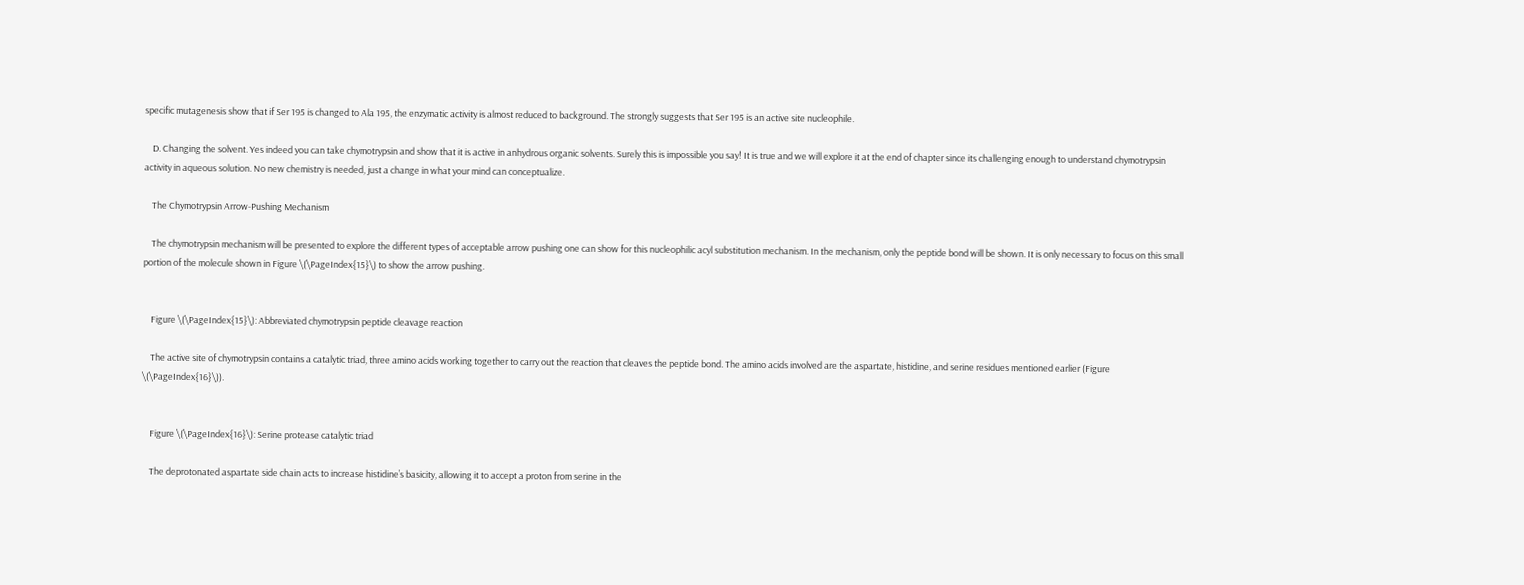specific mutagenesis show that if Ser 195 is changed to Ala 195, the enzymatic activity is almost reduced to background. The strongly suggests that Ser 195 is an active site nucleophile.

    D. Changing the solvent. Yes indeed you can take chymotrypsin and show that it is active in anhydrous organic solvents. Surely this is impossible you say! It is true and we will explore it at the end of chapter since its challenging enough to understand chymotrypsin activity in aqueous solution. No new chemistry is needed, just a change in what your mind can conceptualize.

    The Chymotrypsin Arrow-Pushing Mechanism

    The chymotrypsin mechanism will be presented to explore the different types of acceptable arrow pushing one can show for this nucleophilic acyl substitution mechanism. In the mechanism, only the peptide bond will be shown. It is only necessary to focus on this small portion of the molecule shown in Figure \(\PageIndex{15}\) to show the arrow pushing.


    Figure \(\PageIndex{15}\): Abbreviated chymotrypsin peptide cleavage reaction

    The active site of chymotrypsin contains a catalytic triad, three amino acids working together to carry out the reaction that cleaves the peptide bond. The amino acids involved are the aspartate, histidine, and serine residues mentioned earlier (Figure \(\PageIndex{16}\)).


    Figure \(\PageIndex{16}\): Serine protease catalytic triad

    The deprotonated aspartate side chain acts to increase histidine’s basicity, allowing it to accept a proton from serine in the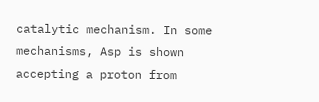catalytic mechanism. In some mechanisms, Asp is shown accepting a proton from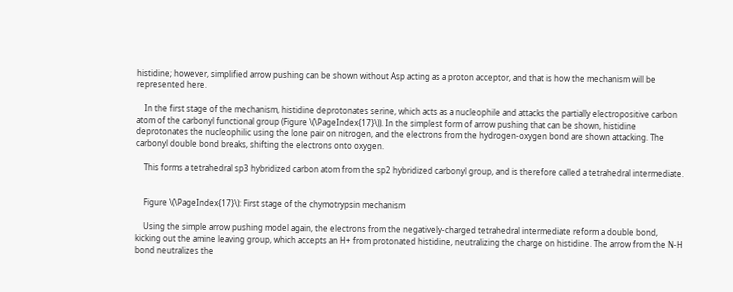histidine; however, simplified arrow pushing can be shown without Asp acting as a proton acceptor, and that is how the mechanism will be represented here.

    In the first stage of the mechanism, histidine deprotonates serine, which acts as a nucleophile and attacks the partially electropositive carbon atom of the carbonyl functional group (Figure \(\PageIndex{17}\)). In the simplest form of arrow pushing that can be shown, histidine deprotonates the nucleophilic using the lone pair on nitrogen, and the electrons from the hydrogen-oxygen bond are shown attacking. The carbonyl double bond breaks, shifting the electrons onto oxygen.

    This forms a tetrahedral sp3 hybridized carbon atom from the sp2 hybridized carbonyl group, and is therefore called a tetrahedral intermediate.


    Figure \(\PageIndex{17}\): First stage of the chymotrypsin mechanism

    Using the simple arrow pushing model again, the electrons from the negatively-charged tetrahedral intermediate reform a double bond, kicking out the amine leaving group, which accepts an H+ from protonated histidine, neutralizing the charge on histidine. The arrow from the N-H bond neutralizes the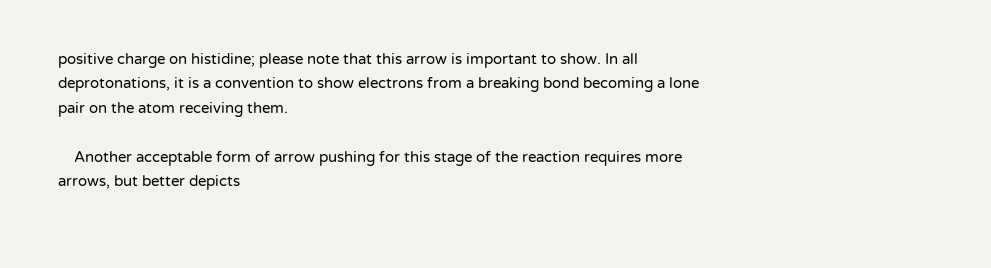positive charge on histidine; please note that this arrow is important to show. In all deprotonations, it is a convention to show electrons from a breaking bond becoming a lone pair on the atom receiving them.

    Another acceptable form of arrow pushing for this stage of the reaction requires more arrows, but better depicts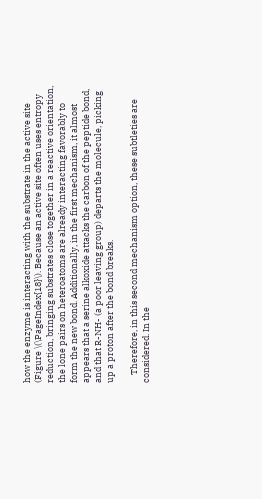how the enzyme is interacting with the substrate in the active site (Figure \(\PageIndex{18}\). Because an active site often uses entropy reduction, bringing substrates close together in a reactive orientation, the lone pairs on heteroatoms are already interacting favorably to form the new bond. Additionally, in the first mechanism, it almost appears that a serine alkoxide attacks the carbon of the peptide bond, and that R-NH- (a poor leaving group) departs the molecule, picking up a proton after the bond breaks.

    Therefore, in this second mechanism option, these subtleties are considered. In the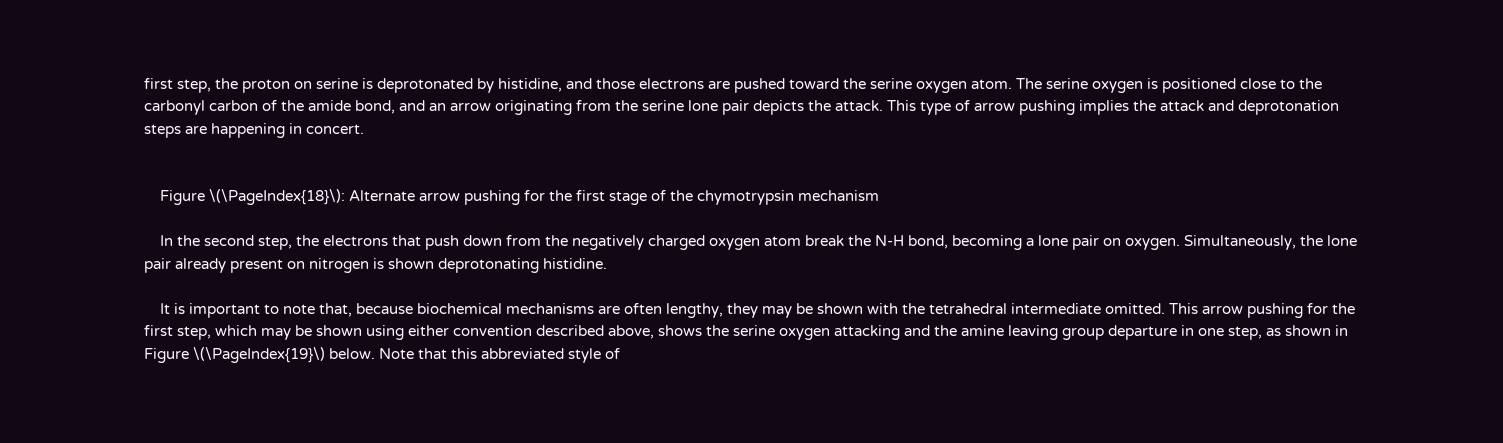first step, the proton on serine is deprotonated by histidine, and those electrons are pushed toward the serine oxygen atom. The serine oxygen is positioned close to the carbonyl carbon of the amide bond, and an arrow originating from the serine lone pair depicts the attack. This type of arrow pushing implies the attack and deprotonation steps are happening in concert.


    Figure \(\PageIndex{18}\): Alternate arrow pushing for the first stage of the chymotrypsin mechanism

    In the second step, the electrons that push down from the negatively charged oxygen atom break the N-H bond, becoming a lone pair on oxygen. Simultaneously, the lone pair already present on nitrogen is shown deprotonating histidine.

    It is important to note that, because biochemical mechanisms are often lengthy, they may be shown with the tetrahedral intermediate omitted. This arrow pushing for the first step, which may be shown using either convention described above, shows the serine oxygen attacking and the amine leaving group departure in one step, as shown in Figure \(\PageIndex{19}\) below. Note that this abbreviated style of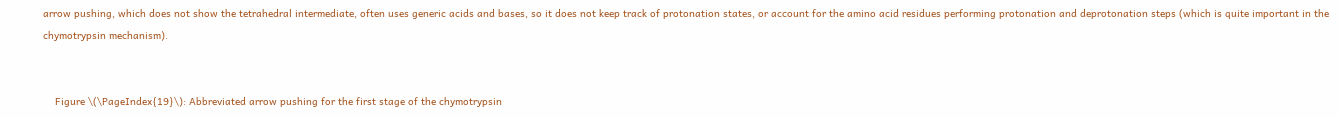arrow pushing, which does not show the tetrahedral intermediate, often uses generic acids and bases, so it does not keep track of protonation states, or account for the amino acid residues performing protonation and deprotonation steps (which is quite important in the chymotrypsin mechanism).


    Figure \(\PageIndex{19}\): Abbreviated arrow pushing for the first stage of the chymotrypsin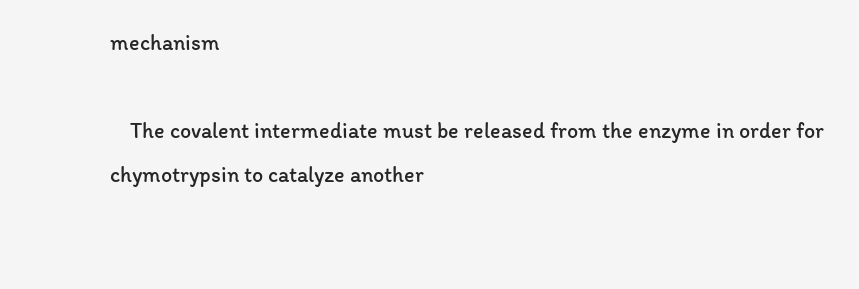mechanism

    The covalent intermediate must be released from the enzyme in order for chymotrypsin to catalyze another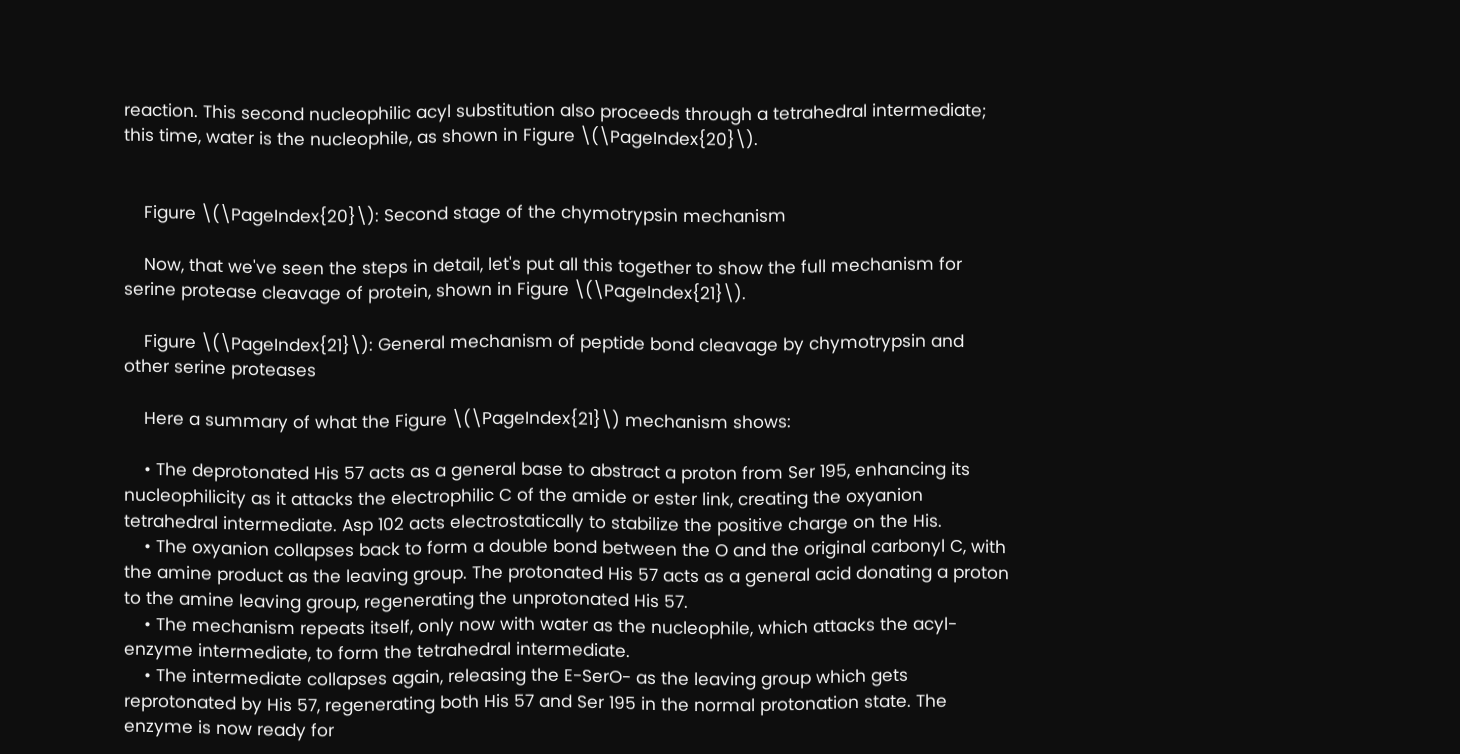reaction. This second nucleophilic acyl substitution also proceeds through a tetrahedral intermediate; this time, water is the nucleophile, as shown in Figure \(\PageIndex{20}\).


    Figure \(\PageIndex{20}\): Second stage of the chymotrypsin mechanism

    Now, that we've seen the steps in detail, let's put all this together to show the full mechanism for serine protease cleavage of protein, shown in Figure \(\PageIndex{21}\).

    Figure \(\PageIndex{21}\): General mechanism of peptide bond cleavage by chymotrypsin and other serine proteases

    Here a summary of what the Figure \(\PageIndex{21}\) mechanism shows:

    • The deprotonated His 57 acts as a general base to abstract a proton from Ser 195, enhancing its nucleophilicity as it attacks the electrophilic C of the amide or ester link, creating the oxyanion tetrahedral intermediate. Asp 102 acts electrostatically to stabilize the positive charge on the His.
    • The oxyanion collapses back to form a double bond between the O and the original carbonyl C, with the amine product as the leaving group. The protonated His 57 acts as a general acid donating a proton to the amine leaving group, regenerating the unprotonated His 57.
    • The mechanism repeats itself, only now with water as the nucleophile, which attacks the acyl-enzyme intermediate, to form the tetrahedral intermediate.
    • The intermediate collapses again, releasing the E-SerO- as the leaving group which gets reprotonated by His 57, regenerating both His 57 and Ser 195 in the normal protonation state. The enzyme is now ready for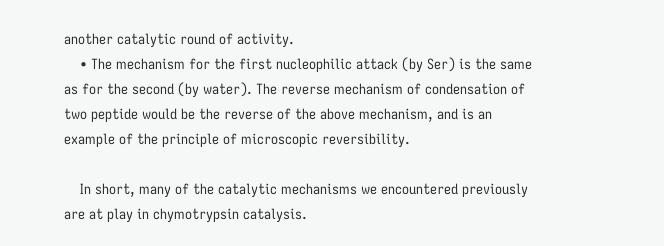another catalytic round of activity.
    • The mechanism for the first nucleophilic attack (by Ser) is the same as for the second (by water). The reverse mechanism of condensation of two peptide would be the reverse of the above mechanism, and is an example of the principle of microscopic reversibility.

    In short, many of the catalytic mechanisms we encountered previously are at play in chymotrypsin catalysis.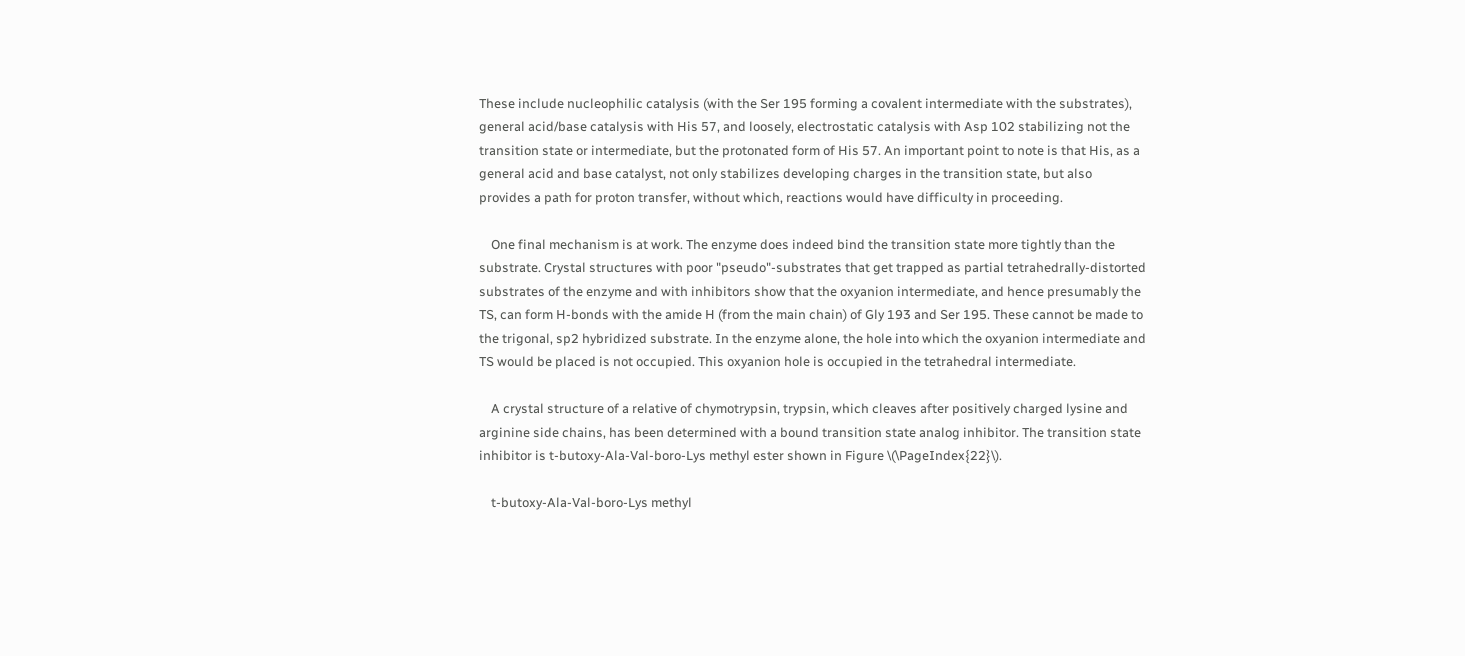These include nucleophilic catalysis (with the Ser 195 forming a covalent intermediate with the substrates), general acid/base catalysis with His 57, and loosely, electrostatic catalysis with Asp 102 stabilizing not the transition state or intermediate, but the protonated form of His 57. An important point to note is that His, as a general acid and base catalyst, not only stabilizes developing charges in the transition state, but also provides a path for proton transfer, without which, reactions would have difficulty in proceeding.

    One final mechanism is at work. The enzyme does indeed bind the transition state more tightly than the substrate. Crystal structures with poor "pseudo"-substrates that get trapped as partial tetrahedrally-distorted substrates of the enzyme and with inhibitors show that the oxyanion intermediate, and hence presumably the TS, can form H-bonds with the amide H (from the main chain) of Gly 193 and Ser 195. These cannot be made to the trigonal, sp2 hybridized substrate. In the enzyme alone, the hole into which the oxyanion intermediate and TS would be placed is not occupied. This oxyanion hole is occupied in the tetrahedral intermediate.

    A crystal structure of a relative of chymotrypsin, trypsin, which cleaves after positively charged lysine and arginine side chains, has been determined with a bound transition state analog inhibitor. The transition state inhibitor is t-butoxy-Ala-Val-boro-Lys methyl ester shown in Figure \(\PageIndex{22}\).

    t-butoxy-Ala-Val-boro-Lys methyl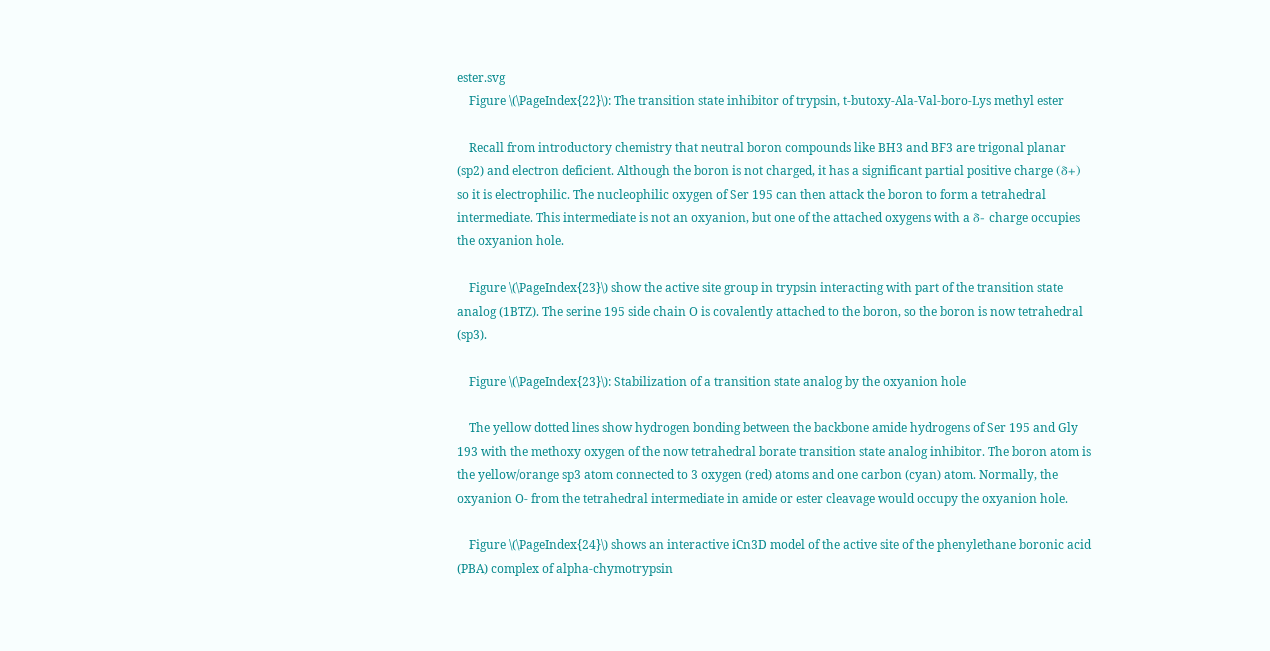ester.svg
    Figure \(\PageIndex{22}\): The transition state inhibitor of trypsin, t-butoxy-Ala-Val-boro-Lys methyl ester

    Recall from introductory chemistry that neutral boron compounds like BH3 and BF3 are trigonal planar (sp2) and electron deficient. Although the boron is not charged, it has a significant partial positive charge (δ+) so it is electrophilic. The nucleophilic oxygen of Ser 195 can then attack the boron to form a tetrahedral intermediate. This intermediate is not an oxyanion, but one of the attached oxygens with a δ- charge occupies the oxyanion hole.

    Figure \(\PageIndex{23}\) show the active site group in trypsin interacting with part of the transition state analog (1BTZ). The serine 195 side chain O is covalently attached to the boron, so the boron is now tetrahedral (sp3).

    Figure \(\PageIndex{23}\): Stabilization of a transition state analog by the oxyanion hole

    The yellow dotted lines show hydrogen bonding between the backbone amide hydrogens of Ser 195 and Gly 193 with the methoxy oxygen of the now tetrahedral borate transition state analog inhibitor. The boron atom is the yellow/orange sp3 atom connected to 3 oxygen (red) atoms and one carbon (cyan) atom. Normally, the oxyanion O- from the tetrahedral intermediate in amide or ester cleavage would occupy the oxyanion hole.

    Figure \(\PageIndex{24}\) shows an interactive iCn3D model of the active site of the phenylethane boronic acid (PBA) complex of alpha-chymotrypsin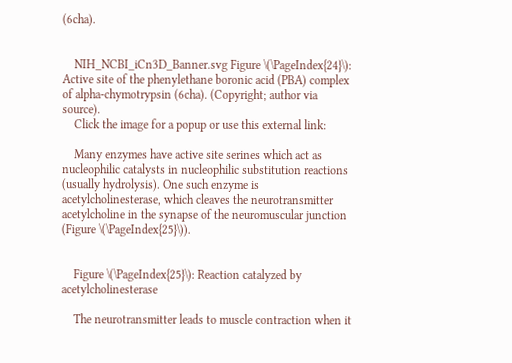(6cha).


    NIH_NCBI_iCn3D_Banner.svg Figure \(\PageIndex{24}\): Active site of the phenylethane boronic acid (PBA) complex of alpha-chymotrypsin (6cha). (Copyright; author via source).
    Click the image for a popup or use this external link:

    Many enzymes have active site serines which act as nucleophilic catalysts in nucleophilic substitution reactions (usually hydrolysis). One such enzyme is acetylcholinesterase, which cleaves the neurotransmitter acetylcholine in the synapse of the neuromuscular junction (Figure \(\PageIndex{25}\)).


    Figure \(\PageIndex{25}\): Reaction catalyzed by acetylcholinesterase

    The neurotransmitter leads to muscle contraction when it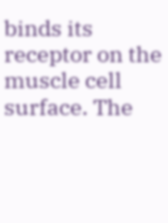binds its receptor on the muscle cell surface. The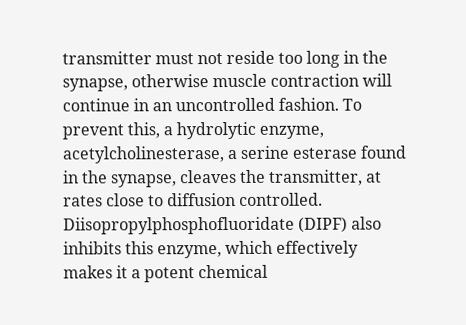transmitter must not reside too long in the synapse, otherwise muscle contraction will continue in an uncontrolled fashion. To prevent this, a hydrolytic enzyme, acetylcholinesterase, a serine esterase found in the synapse, cleaves the transmitter, at rates close to diffusion controlled. Diisopropylphosphofluoridate (DIPF) also inhibits this enzyme, which effectively makes it a potent chemical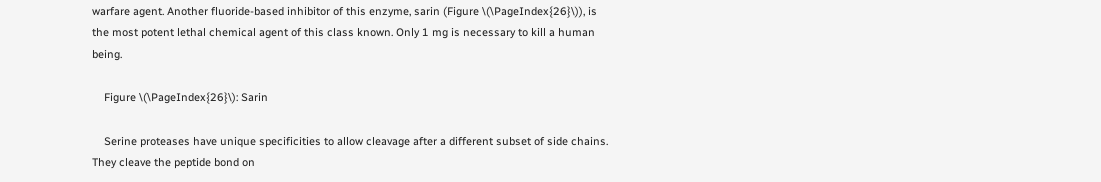warfare agent. Another fluoride-based inhibitor of this enzyme, sarin (Figure \(\PageIndex{26}\)), is the most potent lethal chemical agent of this class known. Only 1 mg is necessary to kill a human being.

    Figure \(\PageIndex{26}\): Sarin

    Serine proteases have unique specificities to allow cleavage after a different subset of side chains. They cleave the peptide bond on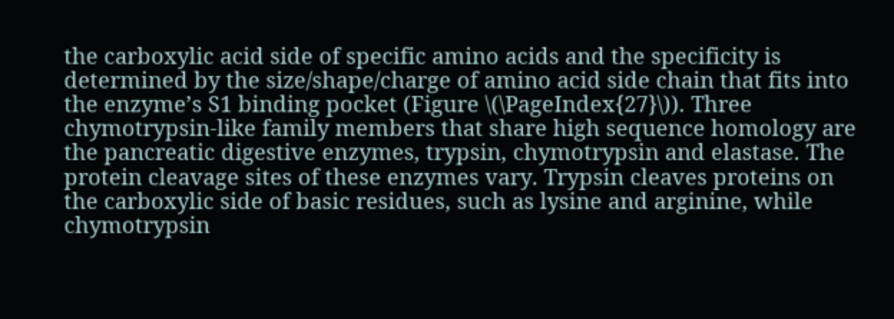the carboxylic acid side of specific amino acids and the specificity is determined by the size/shape/charge of amino acid side chain that fits into the enzyme’s S1 binding pocket (Figure \(\PageIndex{27}\)). Three chymotrypsin-like family members that share high sequence homology are the pancreatic digestive enzymes, trypsin, chymotrypsin and elastase. The protein cleavage sites of these enzymes vary. Trypsin cleaves proteins on the carboxylic side of basic residues, such as lysine and arginine, while chymotrypsin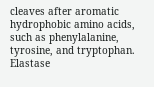cleaves after aromatic hydrophobic amino acids, such as phenylalanine, tyrosine, and tryptophan. Elastase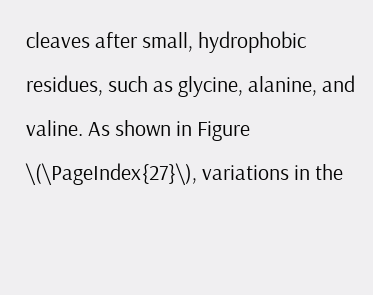cleaves after small, hydrophobic residues, such as glycine, alanine, and valine. As shown in Figure \(\PageIndex{27}\), variations in the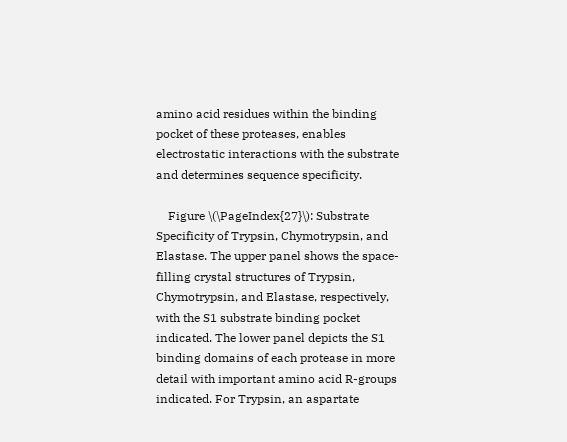amino acid residues within the binding pocket of these proteases, enables electrostatic interactions with the substrate and determines sequence specificity.

    Figure \(\PageIndex{27}\): Substrate Specificity of Trypsin, Chymotrypsin, and Elastase. The upper panel shows the space-filling crystal structures of Trypsin, Chymotrypsin, and Elastase, respectively, with the S1 substrate binding pocket indicated. The lower panel depicts the S1 binding domains of each protease in more detail with important amino acid R-groups indicated. For Trypsin, an aspartate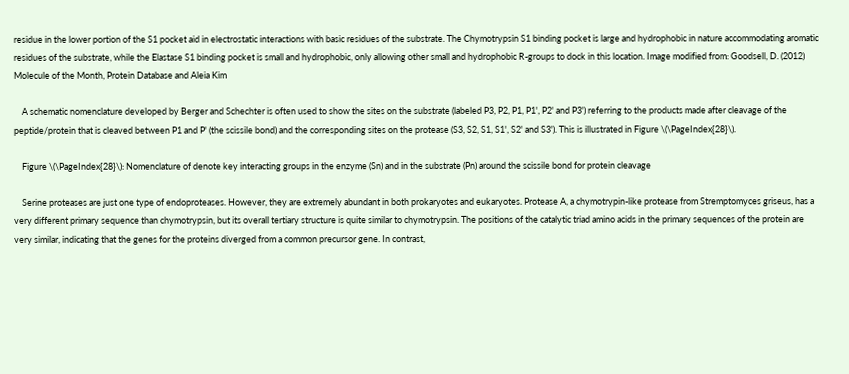residue in the lower portion of the S1 pocket aid in electrostatic interactions with basic residues of the substrate. The Chymotrypsin S1 binding pocket is large and hydrophobic in nature accommodating aromatic residues of the substrate, while the Elastase S1 binding pocket is small and hydrophobic, only allowing other small and hydrophobic R-groups to dock in this location. Image modified from: Goodsell, D. (2012) Molecule of the Month, Protein Database and Aleia Kim

    A schematic nomenclature developed by Berger and Schechter is often used to show the sites on the substrate (labeled P3, P2, P1, P1', P2' and P3') referring to the products made after cleavage of the peptide/protein that is cleaved between P1 and P' (the scissile bond) and the corresponding sites on the protease (S3, S2, S1, S1', S2' and S3'). This is illustrated in Figure \(\PageIndex{28}\).

    Figure \(\PageIndex{28}\): Nomenclature of denote key interacting groups in the enzyme (Sn) and in the substrate (Pn) around the scissile bond for protein cleavage

    Serine proteases are just one type of endoproteases. However, they are extremely abundant in both prokaryotes and eukaryotes. Protease A, a chymotrypin-like protease from Stremptomyces griseus, has a very different primary sequence than chymotrypsin, but its overall tertiary structure is quite similar to chymotrypsin. The positions of the catalytic triad amino acids in the primary sequences of the protein are very similar, indicating that the genes for the proteins diverged from a common precursor gene. In contrast,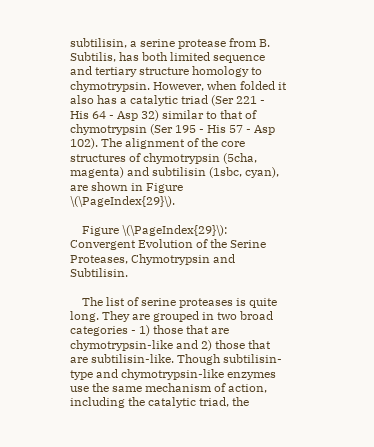subtilisin, a serine protease from B. Subtilis, has both limited sequence and tertiary structure homology to chymotrypsin. However, when folded it also has a catalytic triad (Ser 221 - His 64 - Asp 32) similar to that of chymotrypsin (Ser 195 - His 57 - Asp 102). The alignment of the core structures of chymotrypsin (5cha, magenta) and subtilisin (1sbc, cyan), are shown in Figure \(\PageIndex{29}\).

    Figure \(\PageIndex{29}\): Convergent Evolution of the Serine Proteases, Chymotrypsin and Subtilisin.

    The list of serine proteases is quite long. They are grouped in two broad categories - 1) those that are chymotrypsin-like and 2) those that are subtilisin-like. Though subtilisin-type and chymotrypsin-like enzymes use the same mechanism of action, including the catalytic triad, the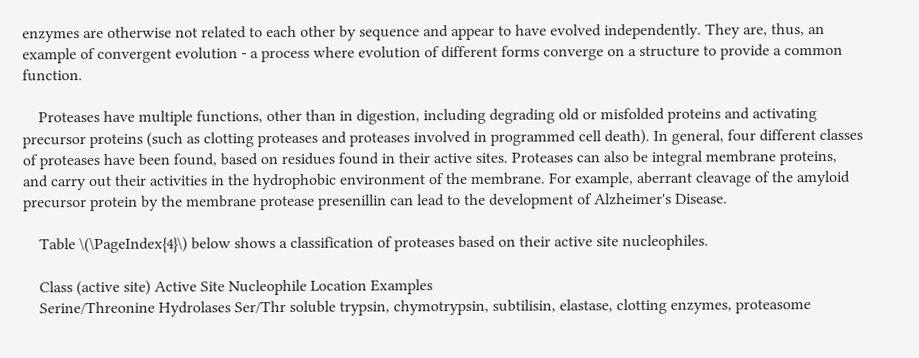enzymes are otherwise not related to each other by sequence and appear to have evolved independently. They are, thus, an example of convergent evolution - a process where evolution of different forms converge on a structure to provide a common function.

    Proteases have multiple functions, other than in digestion, including degrading old or misfolded proteins and activating precursor proteins (such as clotting proteases and proteases involved in programmed cell death). In general, four different classes of proteases have been found, based on residues found in their active sites. Proteases can also be integral membrane proteins, and carry out their activities in the hydrophobic environment of the membrane. For example, aberrant cleavage of the amyloid precursor protein by the membrane protease presenillin can lead to the development of Alzheimer's Disease.

    Table \(\PageIndex{4}\) below shows a classification of proteases based on their active site nucleophiles.

    Class (active site) Active Site Nucleophile Location Examples
    Serine/Threonine Hydrolases Ser/Thr soluble trypsin, chymotrypsin, subtilisin, elastase, clotting enzymes, proteasome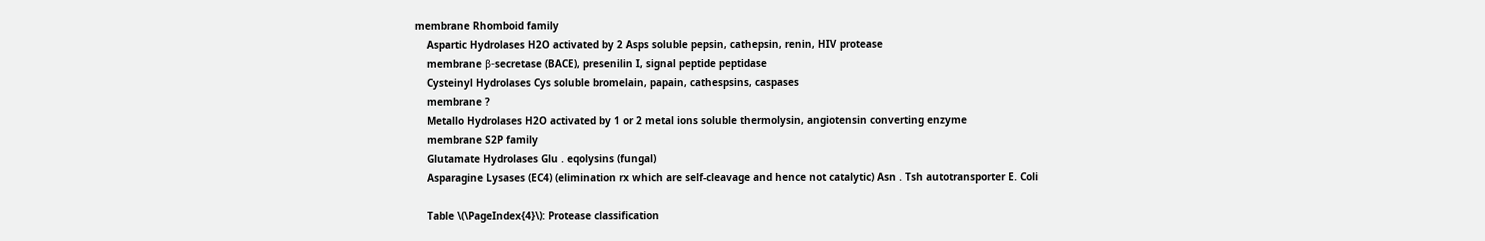membrane Rhomboid family
    Aspartic Hydrolases H2O activated by 2 Asps soluble pepsin, cathepsin, renin, HIV protease
    membrane β-secretase (BACE), presenilin I, signal peptide peptidase
    Cysteinyl Hydrolases Cys soluble bromelain, papain, cathespsins, caspases
    membrane ?
    Metallo Hydrolases H2O activated by 1 or 2 metal ions soluble thermolysin, angiotensin converting enzyme
    membrane S2P family
    Glutamate Hydrolases Glu . eqolysins (fungal)
    Asparagine Lysases (EC4) (elimination rx which are self-cleavage and hence not catalytic) Asn . Tsh autotransporter E. Coli

    Table \(\PageIndex{4}\): Protease classification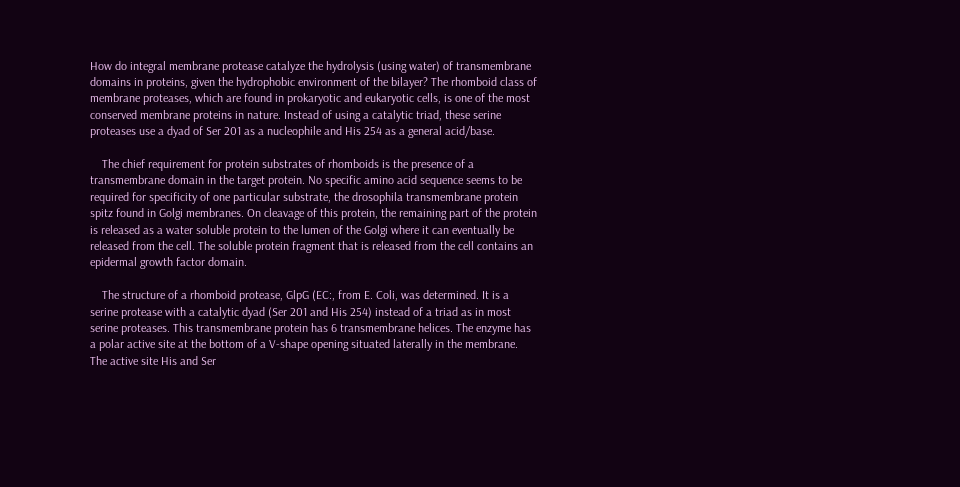How do integral membrane protease catalyze the hydrolysis (using water) of transmembrane domains in proteins, given the hydrophobic environment of the bilayer? The rhomboid class of membrane proteases, which are found in prokaryotic and eukaryotic cells, is one of the most conserved membrane proteins in nature. Instead of using a catalytic triad, these serine proteases use a dyad of Ser 201 as a nucleophile and His 254 as a general acid/base.

    The chief requirement for protein substrates of rhomboids is the presence of a transmembrane domain in the target protein. No specific amino acid sequence seems to be required for specificity of one particular substrate, the drosophila transmembrane protein spitz found in Golgi membranes. On cleavage of this protein, the remaining part of the protein is released as a water soluble protein to the lumen of the Golgi where it can eventually be released from the cell. The soluble protein fragment that is released from the cell contains an epidermal growth factor domain.

    The structure of a rhomboid protease, GlpG (EC:, from E. Coli, was determined. It is a serine protease with a catalytic dyad (Ser 201 and His 254) instead of a triad as in most serine proteases. This transmembrane protein has 6 transmembrane helices. The enzyme has a polar active site at the bottom of a V-shape opening situated laterally in the membrane. The active site His and Ser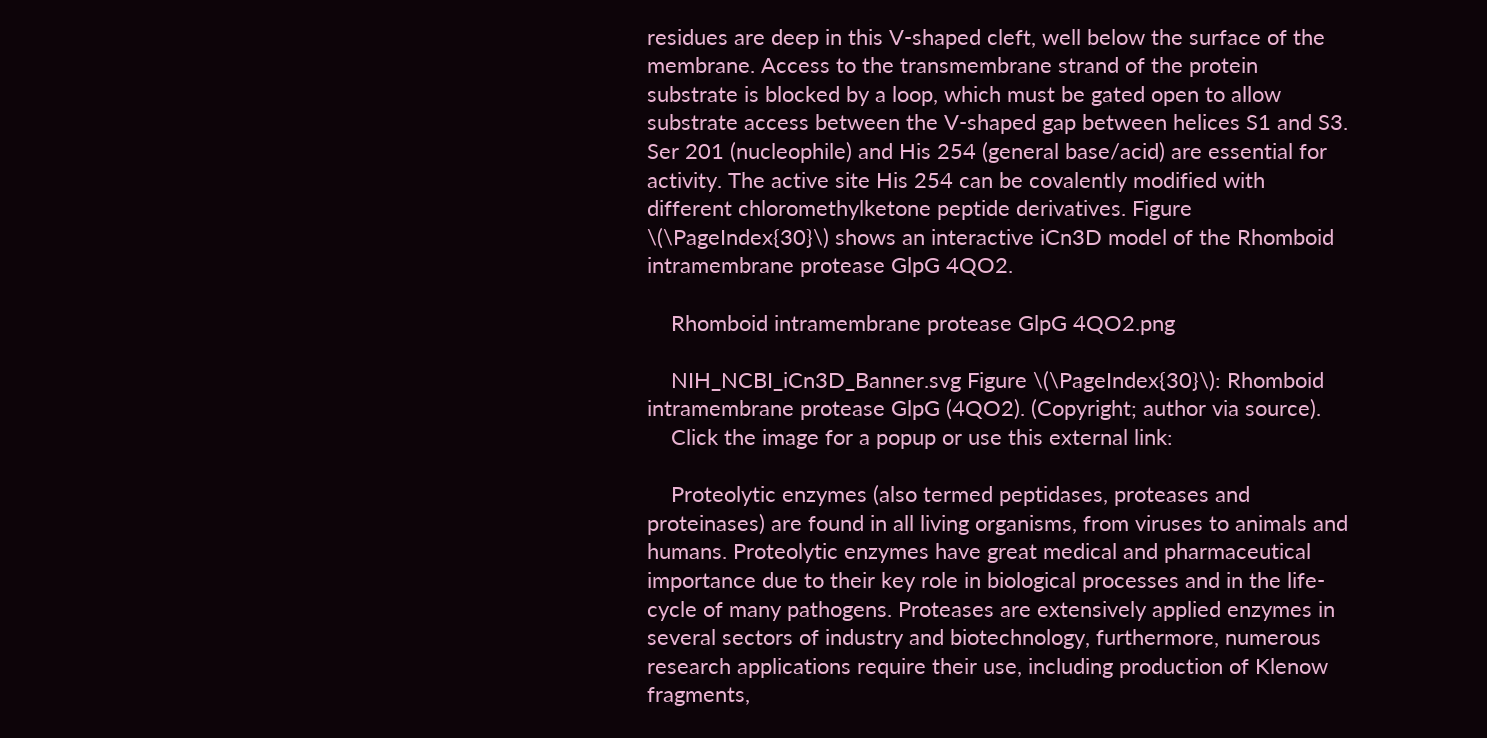residues are deep in this V-shaped cleft, well below the surface of the membrane. Access to the transmembrane strand of the protein substrate is blocked by a loop, which must be gated open to allow substrate access between the V-shaped gap between helices S1 and S3. Ser 201 (nucleophile) and His 254 (general base/acid) are essential for activity. The active site His 254 can be covalently modified with different chloromethylketone peptide derivatives. Figure \(\PageIndex{30}\) shows an interactive iCn3D model of the Rhomboid intramembrane protease GlpG 4QO2.

    Rhomboid intramembrane protease GlpG 4QO2.png

    NIH_NCBI_iCn3D_Banner.svg Figure \(\PageIndex{30}\): Rhomboid intramembrane protease GlpG (4QO2). (Copyright; author via source).
    Click the image for a popup or use this external link:

    Proteolytic enzymes (also termed peptidases, proteases and proteinases) are found in all living organisms, from viruses to animals and humans. Proteolytic enzymes have great medical and pharmaceutical importance due to their key role in biological processes and in the life-cycle of many pathogens. Proteases are extensively applied enzymes in several sectors of industry and biotechnology, furthermore, numerous research applications require their use, including production of Klenow fragments,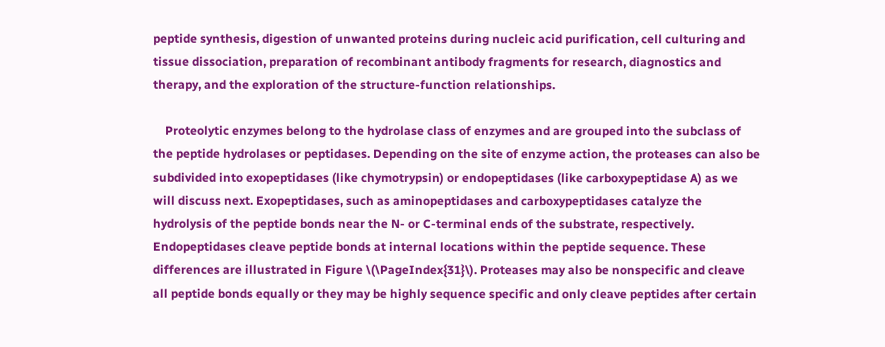peptide synthesis, digestion of unwanted proteins during nucleic acid purification, cell culturing and tissue dissociation, preparation of recombinant antibody fragments for research, diagnostics and therapy, and the exploration of the structure-function relationships.

    Proteolytic enzymes belong to the hydrolase class of enzymes and are grouped into the subclass of the peptide hydrolases or peptidases. Depending on the site of enzyme action, the proteases can also be subdivided into exopeptidases (like chymotrypsin) or endopeptidases (like carboxypeptidase A) as we will discuss next. Exopeptidases, such as aminopeptidases and carboxypeptidases catalyze the hydrolysis of the peptide bonds near the N- or C-terminal ends of the substrate, respectively. Endopeptidases cleave peptide bonds at internal locations within the peptide sequence. These differences are illustrated in Figure \(\PageIndex{31}\). Proteases may also be nonspecific and cleave all peptide bonds equally or they may be highly sequence specific and only cleave peptides after certain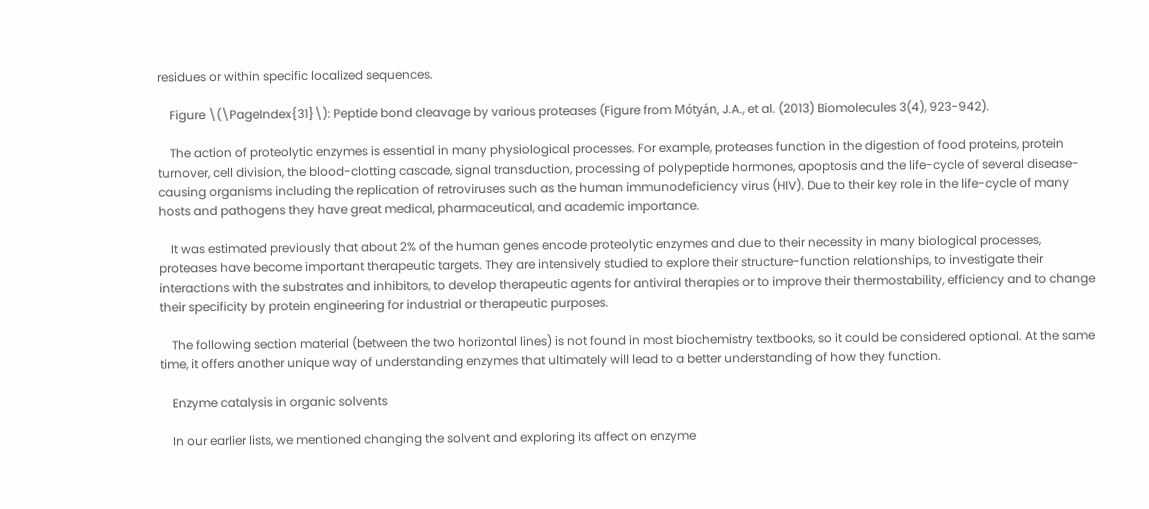residues or within specific localized sequences.

    Figure \(\PageIndex{31}\): Peptide bond cleavage by various proteases (Figure from Mótyán, J.A., et al. (2013) Biomolecules 3(4), 923-942).

    The action of proteolytic enzymes is essential in many physiological processes. For example, proteases function in the digestion of food proteins, protein turnover, cell division, the blood-clotting cascade, signal transduction, processing of polypeptide hormones, apoptosis and the life-cycle of several disease-causing organisms including the replication of retroviruses such as the human immunodeficiency virus (HIV). Due to their key role in the life-cycle of many hosts and pathogens they have great medical, pharmaceutical, and academic importance.

    It was estimated previously that about 2% of the human genes encode proteolytic enzymes and due to their necessity in many biological processes, proteases have become important therapeutic targets. They are intensively studied to explore their structure-function relationships, to investigate their interactions with the substrates and inhibitors, to develop therapeutic agents for antiviral therapies or to improve their thermostability, efficiency and to change their specificity by protein engineering for industrial or therapeutic purposes.

    The following section material (between the two horizontal lines) is not found in most biochemistry textbooks, so it could be considered optional. At the same time, it offers another unique way of understanding enzymes that ultimately will lead to a better understanding of how they function.

    Enzyme catalysis in organic solvents

    In our earlier lists, we mentioned changing the solvent and exploring its affect on enzyme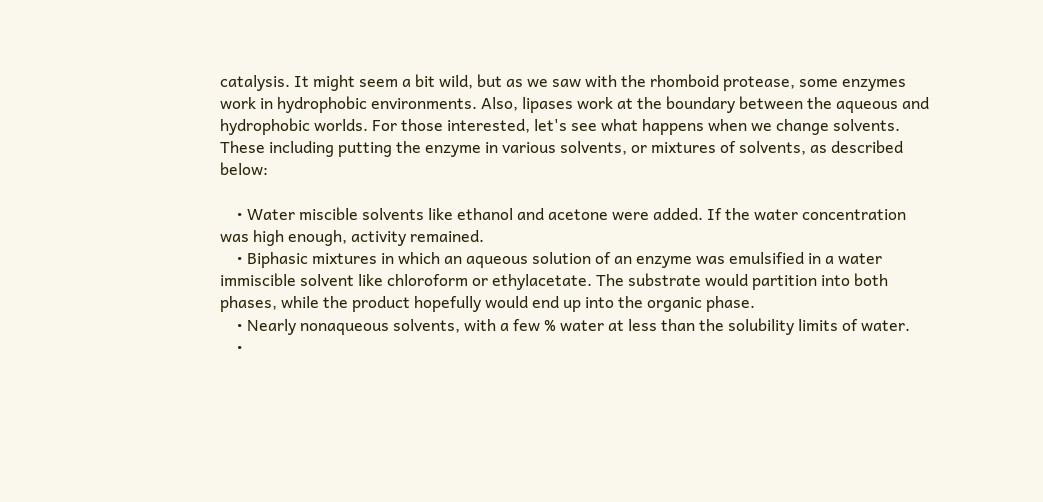catalysis. It might seem a bit wild, but as we saw with the rhomboid protease, some enzymes work in hydrophobic environments. Also, lipases work at the boundary between the aqueous and hydrophobic worlds. For those interested, let's see what happens when we change solvents. These including putting the enzyme in various solvents, or mixtures of solvents, as described below:

    • Water miscible solvents like ethanol and acetone were added. If the water concentration was high enough, activity remained.
    • Biphasic mixtures in which an aqueous solution of an enzyme was emulsified in a water immiscible solvent like chloroform or ethylacetate. The substrate would partition into both phases, while the product hopefully would end up into the organic phase.
    • Nearly nonaqueous solvents, with a few % water at less than the solubility limits of water.
    •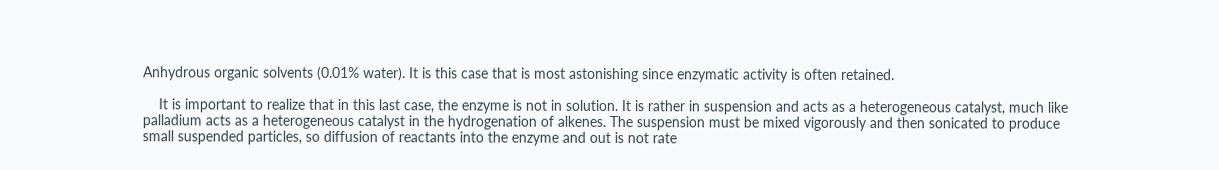Anhydrous organic solvents (0.01% water). It is this case that is most astonishing since enzymatic activity is often retained.

    It is important to realize that in this last case, the enzyme is not in solution. It is rather in suspension and acts as a heterogeneous catalyst, much like palladium acts as a heterogeneous catalyst in the hydrogenation of alkenes. The suspension must be mixed vigorously and then sonicated to produce small suspended particles, so diffusion of reactants into the enzyme and out is not rate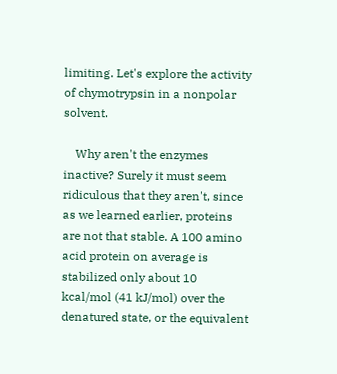limiting. Let's explore the activity of chymotrypsin in a nonpolar solvent.

    Why aren't the enzymes inactive? Surely it must seem ridiculous that they aren't, since as we learned earlier, proteins are not that stable. A 100 amino acid protein on average is stabilized only about 10 kcal/mol (41 kJ/mol) over the denatured state, or the equivalent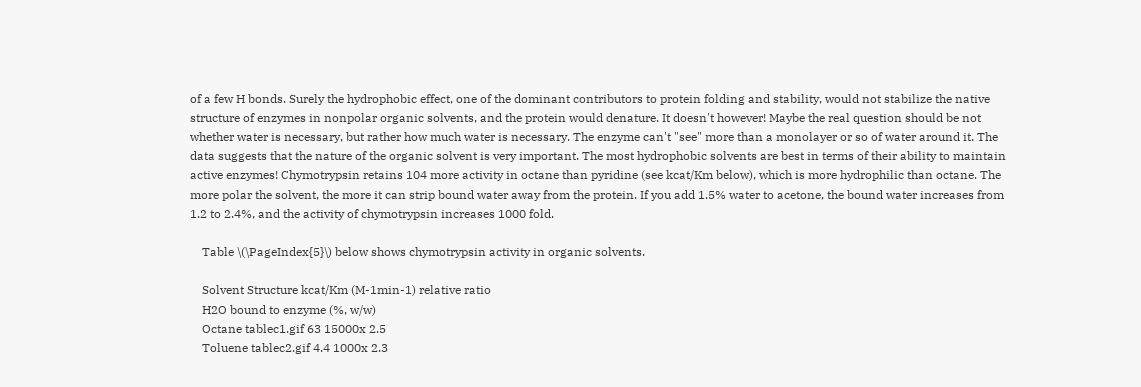of a few H bonds. Surely the hydrophobic effect, one of the dominant contributors to protein folding and stability, would not stabilize the native structure of enzymes in nonpolar organic solvents, and the protein would denature. It doesn't however! Maybe the real question should be not whether water is necessary, but rather how much water is necessary. The enzyme can't "see" more than a monolayer or so of water around it. The data suggests that the nature of the organic solvent is very important. The most hydrophobic solvents are best in terms of their ability to maintain active enzymes! Chymotrypsin retains 104 more activity in octane than pyridine (see kcat/Km below), which is more hydrophilic than octane. The more polar the solvent, the more it can strip bound water away from the protein. If you add 1.5% water to acetone, the bound water increases from 1.2 to 2.4%, and the activity of chymotrypsin increases 1000 fold.

    Table \(\PageIndex{5}\) below shows chymotrypsin activity in organic solvents.

    Solvent Structure kcat/Km (M-1min-1) relative ratio
    H2O bound to enzyme (%, w/w)
    Octane tablec1.gif 63 15000x 2.5
    Toluene tablec2.gif 4.4 1000x 2.3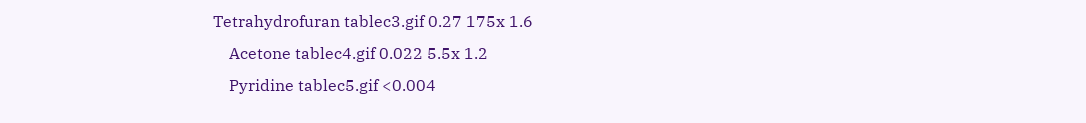Tetrahydrofuran tablec3.gif 0.27 175x 1.6
    Acetone tablec4.gif 0.022 5.5x 1.2
    Pyridine tablec5.gif <0.004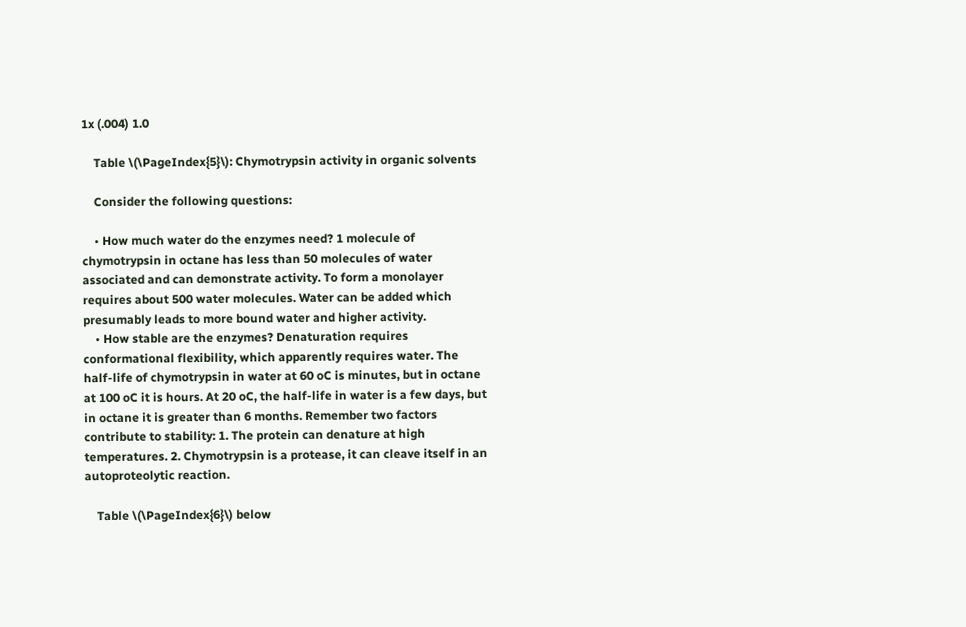1x (.004) 1.0

    Table \(\PageIndex{5}\): Chymotrypsin activity in organic solvents

    Consider the following questions:

    • How much water do the enzymes need? 1 molecule of chymotrypsin in octane has less than 50 molecules of water associated and can demonstrate activity. To form a monolayer requires about 500 water molecules. Water can be added which presumably leads to more bound water and higher activity.
    • How stable are the enzymes? Denaturation requires conformational flexibility, which apparently requires water. The half-life of chymotrypsin in water at 60 oC is minutes, but in octane at 100 oC it is hours. At 20 oC, the half-life in water is a few days, but in octane it is greater than 6 months. Remember two factors contribute to stability: 1. The protein can denature at high temperatures. 2. Chymotrypsin is a protease, it can cleave itself in an autoproteolytic reaction.

    Table \(\PageIndex{6}\) below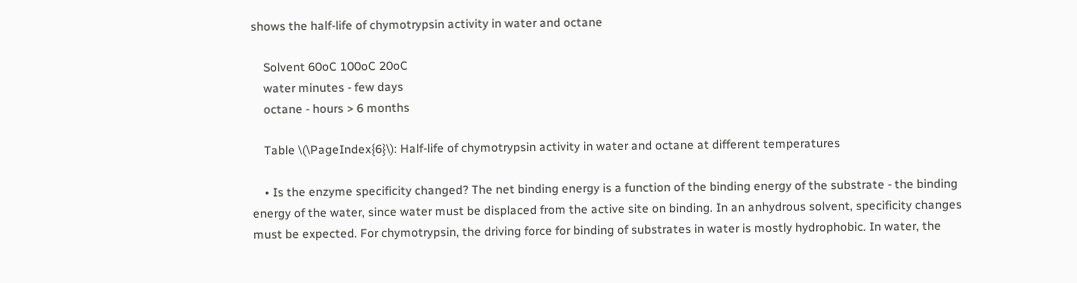shows the half-life of chymotrypsin activity in water and octane

    Solvent 60oC 100oC 20oC
    water minutes - few days
    octane - hours > 6 months

    Table \(\PageIndex{6}\): Half-life of chymotrypsin activity in water and octane at different temperatures

    • Is the enzyme specificity changed? The net binding energy is a function of the binding energy of the substrate - the binding energy of the water, since water must be displaced from the active site on binding. In an anhydrous solvent, specificity changes must be expected. For chymotrypsin, the driving force for binding of substrates in water is mostly hydrophobic. In water, the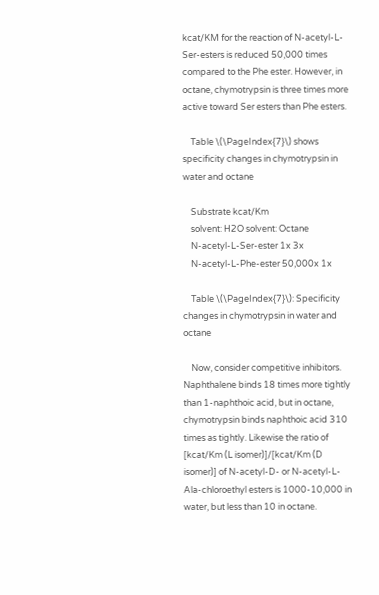kcat/KM for the reaction of N-acetyl-L-Ser-esters is reduced 50,000 times compared to the Phe ester. However, in octane, chymotrypsin is three times more active toward Ser esters than Phe esters.

    Table \(\PageIndex{7}\) shows specificity changes in chymotrypsin in water and octane

    Substrate kcat/Km
    solvent: H2O solvent: Octane
    N-acetyl-L-Ser-ester 1x 3x
    N-acetyl-L-Phe-ester 50,000x 1x

    Table \(\PageIndex{7}\): Specificity changes in chymotrypsin in water and octane

    Now, consider competitive inhibitors. Naphthalene binds 18 times more tightly than 1-naphthoic acid, but in octane, chymotrypsin binds naphthoic acid 310 times as tightly. Likewise the ratio of [kcat/Km (L isomer)]/[kcat/Km (D isomer)] of N-acetyl-D- or N-acetyl-L-Ala-chloroethyl esters is 1000-10,000 in water, but less than 10 in octane.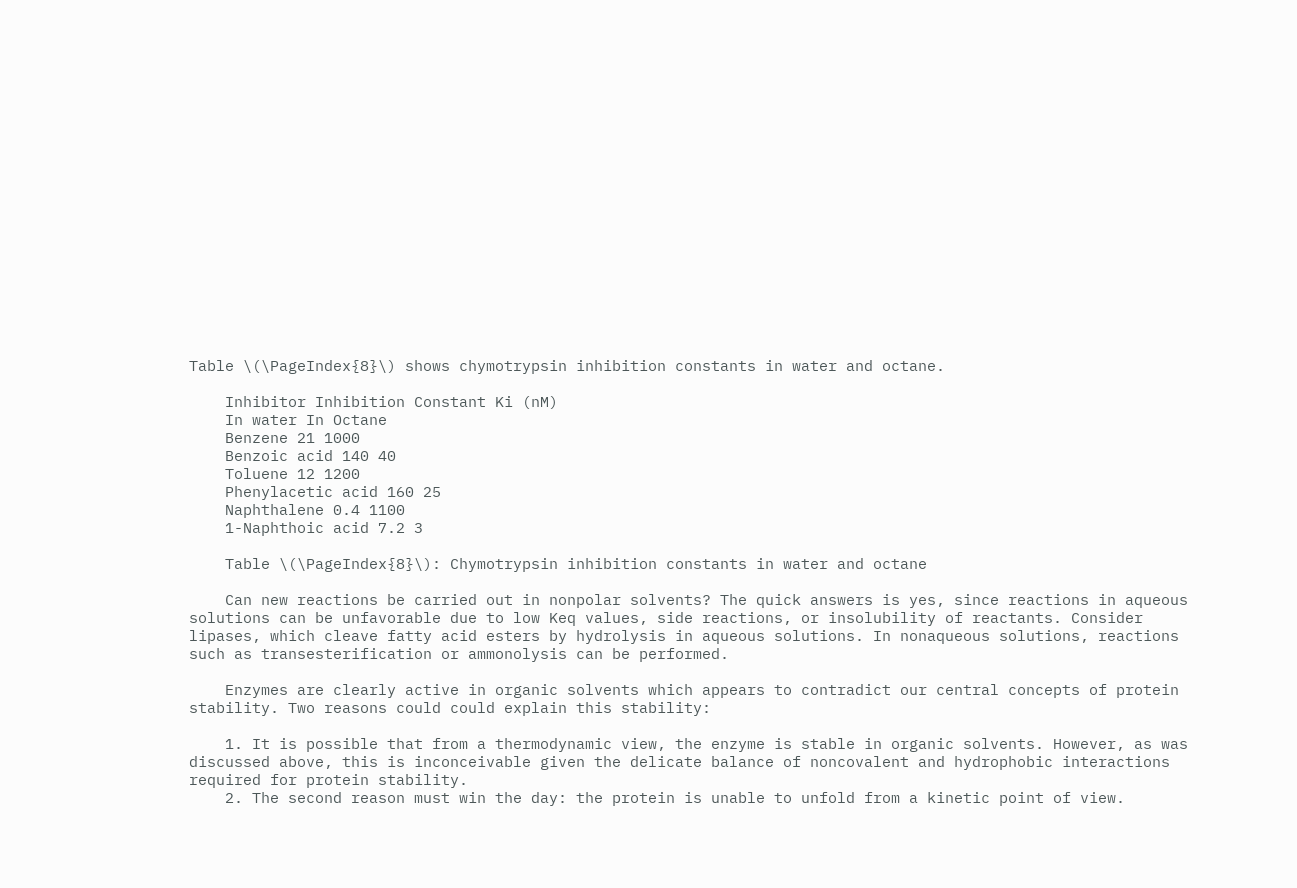Table \(\PageIndex{8}\) shows chymotrypsin inhibition constants in water and octane.

    Inhibitor Inhibition Constant Ki (nM)
    In water In Octane
    Benzene 21 1000
    Benzoic acid 140 40
    Toluene 12 1200
    Phenylacetic acid 160 25
    Naphthalene 0.4 1100
    1-Naphthoic acid 7.2 3

    Table \(\PageIndex{8}\): Chymotrypsin inhibition constants in water and octane

    Can new reactions be carried out in nonpolar solvents? The quick answers is yes, since reactions in aqueous solutions can be unfavorable due to low Keq values, side reactions, or insolubility of reactants. Consider lipases, which cleave fatty acid esters by hydrolysis in aqueous solutions. In nonaqueous solutions, reactions such as transesterification or ammonolysis can be performed.

    Enzymes are clearly active in organic solvents which appears to contradict our central concepts of protein stability. Two reasons could could explain this stability:

    1. It is possible that from a thermodynamic view, the enzyme is stable in organic solvents. However, as was discussed above, this is inconceivable given the delicate balance of noncovalent and hydrophobic interactions required for protein stability.
    2. The second reason must win the day: the protein is unable to unfold from a kinetic point of view.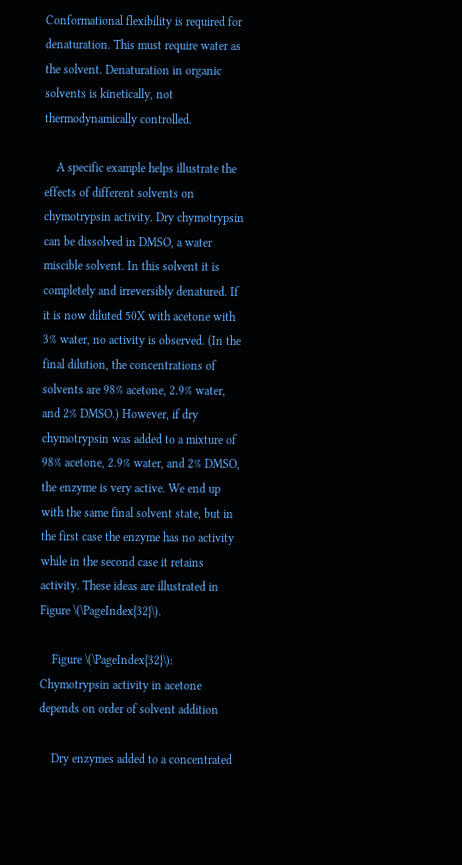Conformational flexibility is required for denaturation. This must require water as the solvent. Denaturation in organic solvents is kinetically, not thermodynamically controlled.

    A specific example helps illustrate the effects of different solvents on chymotrypsin activity. Dry chymotrypsin can be dissolved in DMSO, a water miscible solvent. In this solvent it is completely and irreversibly denatured. If it is now diluted 50X with acetone with 3% water, no activity is observed. (In the final dilution, the concentrations of solvents are 98% acetone, 2.9% water, and 2% DMSO.) However, if dry chymotrypsin was added to a mixture of 98% acetone, 2.9% water, and 2% DMSO, the enzyme is very active. We end up with the same final solvent state, but in the first case the enzyme has no activity while in the second case it retains activity. These ideas are illustrated in Figure \(\PageIndex{32}\).

    Figure \(\PageIndex{32}\): Chymotrypsin activity in acetone depends on order of solvent addition

    Dry enzymes added to a concentrated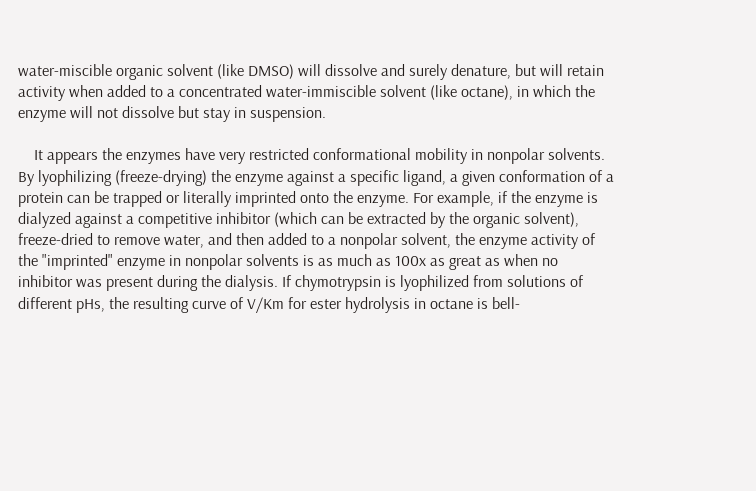water-miscible organic solvent (like DMSO) will dissolve and surely denature, but will retain activity when added to a concentrated water-immiscible solvent (like octane), in which the enzyme will not dissolve but stay in suspension.

    It appears the enzymes have very restricted conformational mobility in nonpolar solvents. By lyophilizing (freeze-drying) the enzyme against a specific ligand, a given conformation of a protein can be trapped or literally imprinted onto the enzyme. For example, if the enzyme is dialyzed against a competitive inhibitor (which can be extracted by the organic solvent), freeze-dried to remove water, and then added to a nonpolar solvent, the enzyme activity of the "imprinted" enzyme in nonpolar solvents is as much as 100x as great as when no inhibitor was present during the dialysis. If chymotrypsin is lyophilized from solutions of different pHs, the resulting curve of V/Km for ester hydrolysis in octane is bell-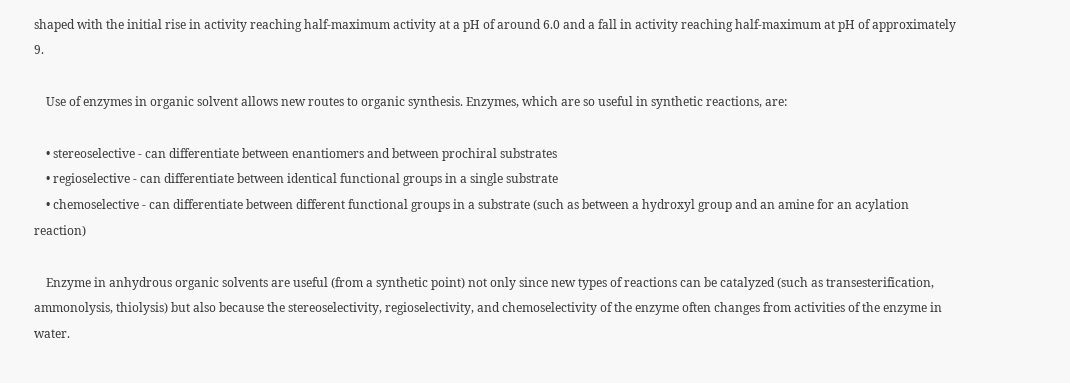shaped with the initial rise in activity reaching half-maximum activity at a pH of around 6.0 and a fall in activity reaching half-maximum at pH of approximately 9.

    Use of enzymes in organic solvent allows new routes to organic synthesis. Enzymes, which are so useful in synthetic reactions, are:

    • stereoselective - can differentiate between enantiomers and between prochiral substrates
    • regioselective - can differentiate between identical functional groups in a single substrate
    • chemoselective - can differentiate between different functional groups in a substrate (such as between a hydroxyl group and an amine for an acylation reaction)

    Enzyme in anhydrous organic solvents are useful (from a synthetic point) not only since new types of reactions can be catalyzed (such as transesterification, ammonolysis, thiolysis) but also because the stereoselectivity, regioselectivity, and chemoselectivity of the enzyme often changes from activities of the enzyme in water.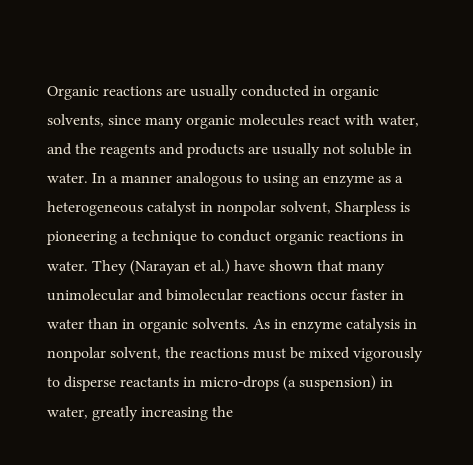Organic reactions are usually conducted in organic solvents, since many organic molecules react with water, and the reagents and products are usually not soluble in water. In a manner analogous to using an enzyme as a heterogeneous catalyst in nonpolar solvent, Sharpless is pioneering a technique to conduct organic reactions in water. They (Narayan et al.) have shown that many unimolecular and bimolecular reactions occur faster in water than in organic solvents. As in enzyme catalysis in nonpolar solvent, the reactions must be mixed vigorously to disperse reactants in micro-drops (a suspension) in water, greatly increasing the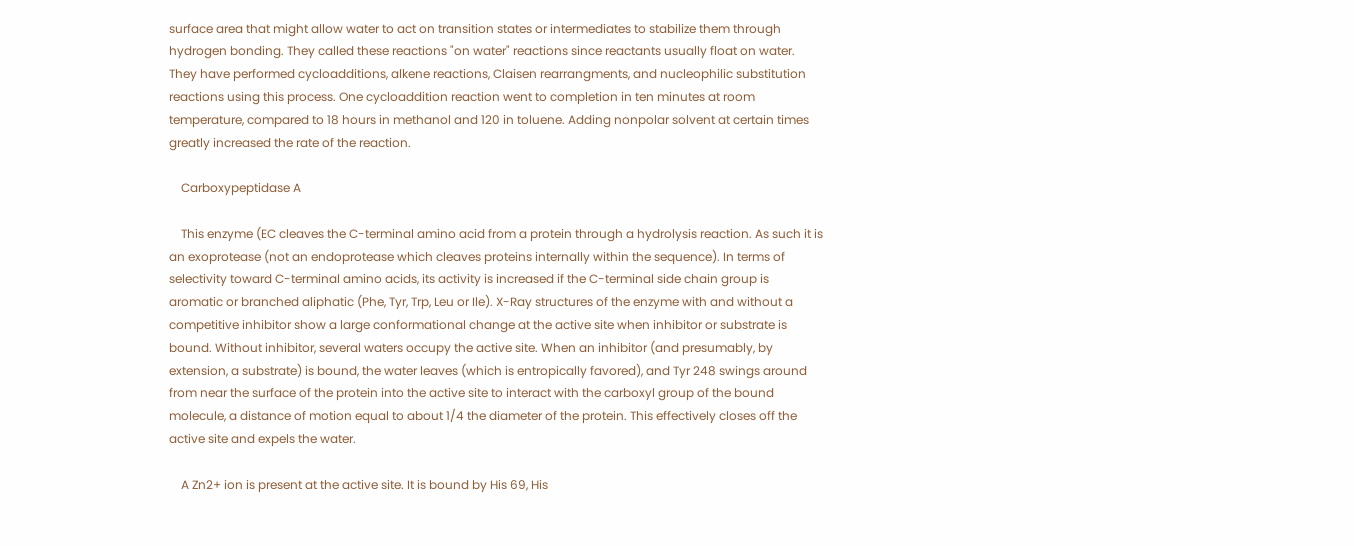surface area that might allow water to act on transition states or intermediates to stabilize them through hydrogen bonding. They called these reactions "on water" reactions since reactants usually float on water. They have performed cycloadditions, alkene reactions, Claisen rearrangments, and nucleophilic substitution reactions using this process. One cycloaddition reaction went to completion in ten minutes at room temperature, compared to 18 hours in methanol and 120 in toluene. Adding nonpolar solvent at certain times greatly increased the rate of the reaction.

    Carboxypeptidase A

    This enzyme (EC cleaves the C-terminal amino acid from a protein through a hydrolysis reaction. As such it is an exoprotease (not an endoprotease which cleaves proteins internally within the sequence). In terms of selectivity toward C-terminal amino acids, its activity is increased if the C-terminal side chain group is aromatic or branched aliphatic (Phe, Tyr, Trp, Leu or Ile). X-Ray structures of the enzyme with and without a competitive inhibitor show a large conformational change at the active site when inhibitor or substrate is bound. Without inhibitor, several waters occupy the active site. When an inhibitor (and presumably, by extension, a substrate) is bound, the water leaves (which is entropically favored), and Tyr 248 swings around from near the surface of the protein into the active site to interact with the carboxyl group of the bound molecule, a distance of motion equal to about 1/4 the diameter of the protein. This effectively closes off the active site and expels the water.

    A Zn2+ ion is present at the active site. It is bound by His 69, His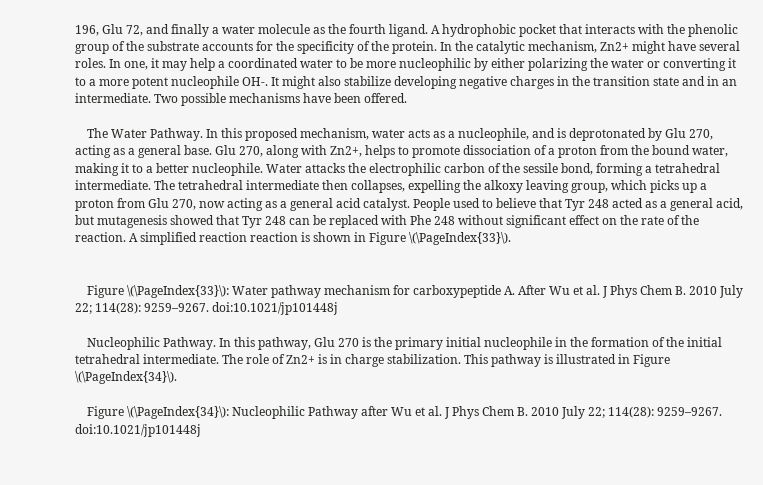196, Glu 72, and finally a water molecule as the fourth ligand. A hydrophobic pocket that interacts with the phenolic group of the substrate accounts for the specificity of the protein. In the catalytic mechanism, Zn2+ might have several roles. In one, it may help a coordinated water to be more nucleophilic by either polarizing the water or converting it to a more potent nucleophile OH-. It might also stabilize developing negative charges in the transition state and in an intermediate. Two possible mechanisms have been offered.

    The Water Pathway. In this proposed mechanism, water acts as a nucleophile, and is deprotonated by Glu 270, acting as a general base. Glu 270, along with Zn2+, helps to promote dissociation of a proton from the bound water, making it to a better nucleophile. Water attacks the electrophilic carbon of the sessile bond, forming a tetrahedral intermediate. The tetrahedral intermediate then collapses, expelling the alkoxy leaving group, which picks up a proton from Glu 270, now acting as a general acid catalyst. People used to believe that Tyr 248 acted as a general acid, but mutagenesis showed that Tyr 248 can be replaced with Phe 248 without significant effect on the rate of the reaction. A simplified reaction reaction is shown in Figure \(\PageIndex{33}\).


    Figure \(\PageIndex{33}\): Water pathway mechanism for carboxypeptide A. After Wu et al. J Phys Chem B. 2010 July 22; 114(28): 9259–9267. doi:10.1021/jp101448j

    Nucleophilic Pathway. In this pathway, Glu 270 is the primary initial nucleophile in the formation of the initial tetrahedral intermediate. The role of Zn2+ is in charge stabilization. This pathway is illustrated in Figure \(\PageIndex{34}\).

    Figure \(\PageIndex{34}\): Nucleophilic Pathway after Wu et al. J Phys Chem B. 2010 July 22; 114(28): 9259–9267. doi:10.1021/jp101448j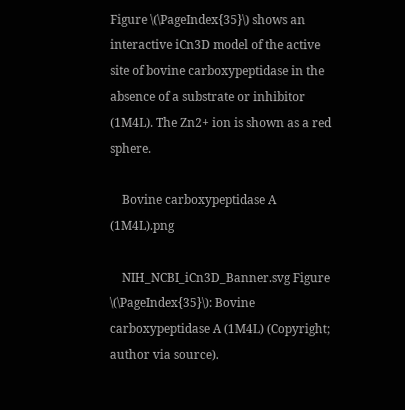Figure \(\PageIndex{35}\) shows an interactive iCn3D model of the active site of bovine carboxypeptidase in the absence of a substrate or inhibitor (1M4L). The Zn2+ ion is shown as a red sphere.

    Bovine carboxypeptidase A (1M4L).png

    NIH_NCBI_iCn3D_Banner.svg Figure \(\PageIndex{35}\): Bovine carboxypeptidase A (1M4L) (Copyright; author via source).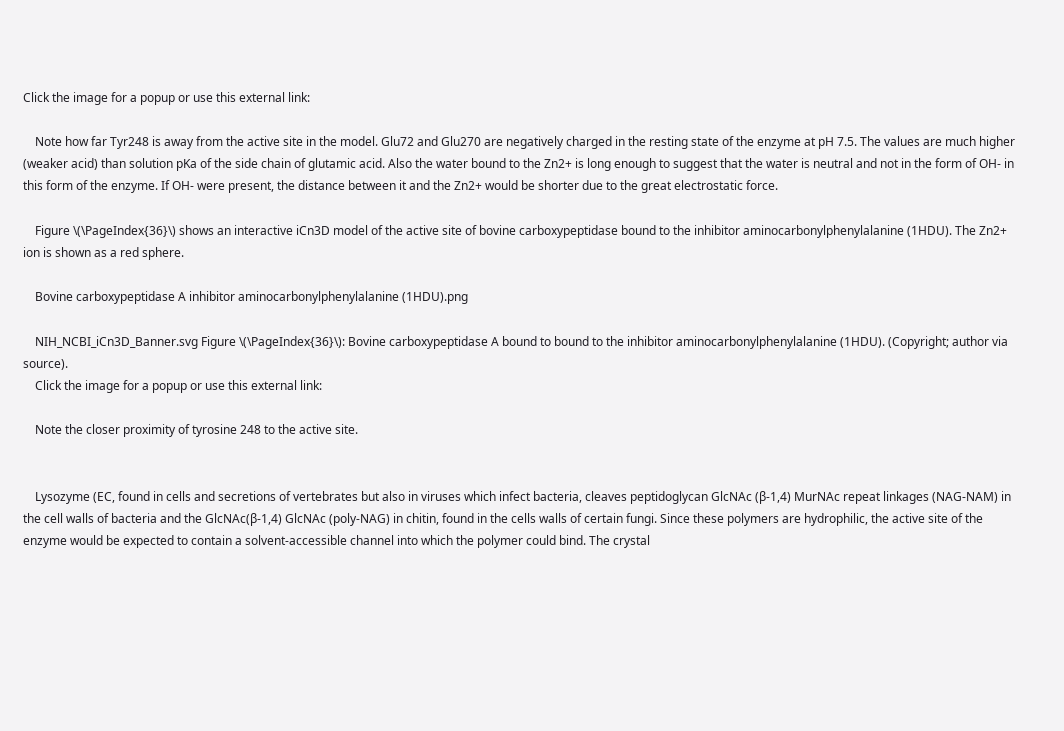Click the image for a popup or use this external link:

    Note how far Tyr248 is away from the active site in the model. Glu72 and Glu270 are negatively charged in the resting state of the enzyme at pH 7.5. The values are much higher (weaker acid) than solution pKa of the side chain of glutamic acid. Also the water bound to the Zn2+ is long enough to suggest that the water is neutral and not in the form of OH- in this form of the enzyme. If OH- were present, the distance between it and the Zn2+ would be shorter due to the great electrostatic force.

    Figure \(\PageIndex{36}\) shows an interactive iCn3D model of the active site of bovine carboxypeptidase bound to the inhibitor aminocarbonylphenylalanine (1HDU). The Zn2+ ion is shown as a red sphere.

    Bovine carboxypeptidase A inhibitor aminocarbonylphenylalanine (1HDU).png

    NIH_NCBI_iCn3D_Banner.svg Figure \(\PageIndex{36}\): Bovine carboxypeptidase A bound to bound to the inhibitor aminocarbonylphenylalanine (1HDU). (Copyright; author via source).
    Click the image for a popup or use this external link:

    Note the closer proximity of tyrosine 248 to the active site.


    Lysozyme (EC, found in cells and secretions of vertebrates but also in viruses which infect bacteria, cleaves peptidoglycan GlcNAc (β-1,4) MurNAc repeat linkages (NAG-NAM) in the cell walls of bacteria and the GlcNAc(β-1,4) GlcNAc (poly-NAG) in chitin, found in the cells walls of certain fungi. Since these polymers are hydrophilic, the active site of the enzyme would be expected to contain a solvent-accessible channel into which the polymer could bind. The crystal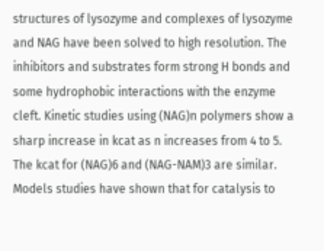structures of lysozyme and complexes of lysozyme and NAG have been solved to high resolution. The inhibitors and substrates form strong H bonds and some hydrophobic interactions with the enzyme cleft. Kinetic studies using (NAG)n polymers show a sharp increase in kcat as n increases from 4 to 5. The kcat for (NAG)6 and (NAG-NAM)3 are similar. Models studies have shown that for catalysis to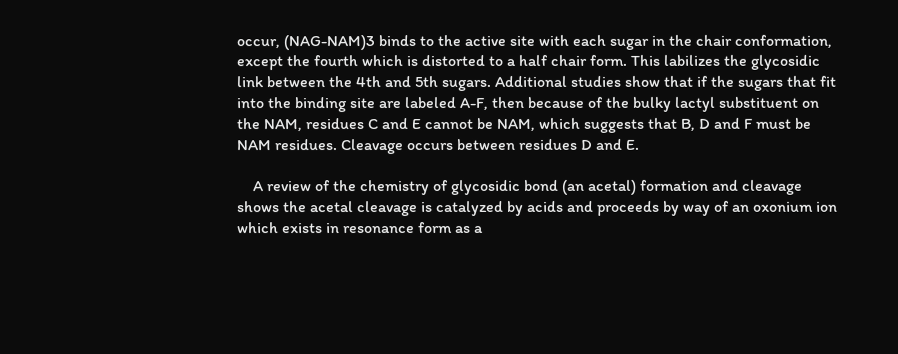occur, (NAG-NAM)3 binds to the active site with each sugar in the chair conformation, except the fourth which is distorted to a half chair form. This labilizes the glycosidic link between the 4th and 5th sugars. Additional studies show that if the sugars that fit into the binding site are labeled A-F, then because of the bulky lactyl substituent on the NAM, residues C and E cannot be NAM, which suggests that B, D and F must be NAM residues. Cleavage occurs between residues D and E.

    A review of the chemistry of glycosidic bond (an acetal) formation and cleavage shows the acetal cleavage is catalyzed by acids and proceeds by way of an oxonium ion which exists in resonance form as a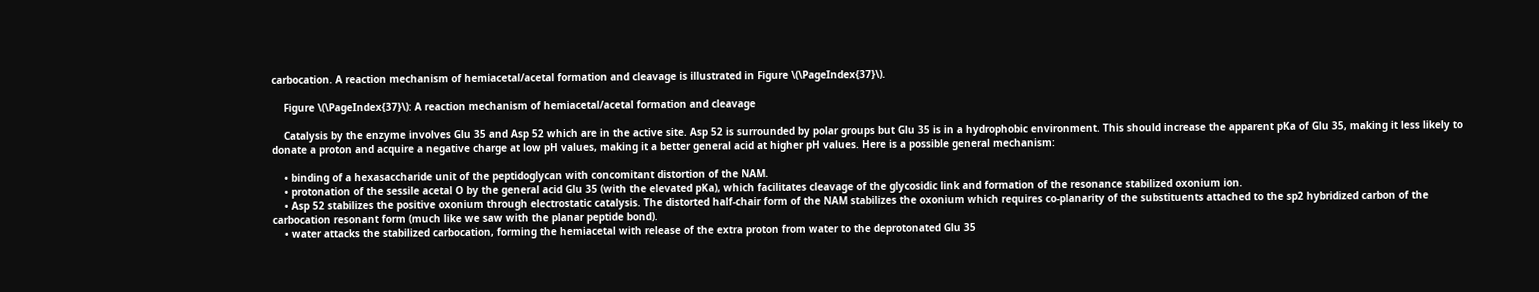carbocation. A reaction mechanism of hemiacetal/acetal formation and cleavage is illustrated in Figure \(\PageIndex{37}\).

    Figure \(\PageIndex{37}\): A reaction mechanism of hemiacetal/acetal formation and cleavage

    Catalysis by the enzyme involves Glu 35 and Asp 52 which are in the active site. Asp 52 is surrounded by polar groups but Glu 35 is in a hydrophobic environment. This should increase the apparent pKa of Glu 35, making it less likely to donate a proton and acquire a negative charge at low pH values, making it a better general acid at higher pH values. Here is a possible general mechanism:

    • binding of a hexasaccharide unit of the peptidoglycan with concomitant distortion of the NAM.
    • protonation of the sessile acetal O by the general acid Glu 35 (with the elevated pKa), which facilitates cleavage of the glycosidic link and formation of the resonance stabilized oxonium ion.
    • Asp 52 stabilizes the positive oxonium through electrostatic catalysis. The distorted half-chair form of the NAM stabilizes the oxonium which requires co-planarity of the substituents attached to the sp2 hybridized carbon of the carbocation resonant form (much like we saw with the planar peptide bond).
    • water attacks the stabilized carbocation, forming the hemiacetal with release of the extra proton from water to the deprotonated Glu 35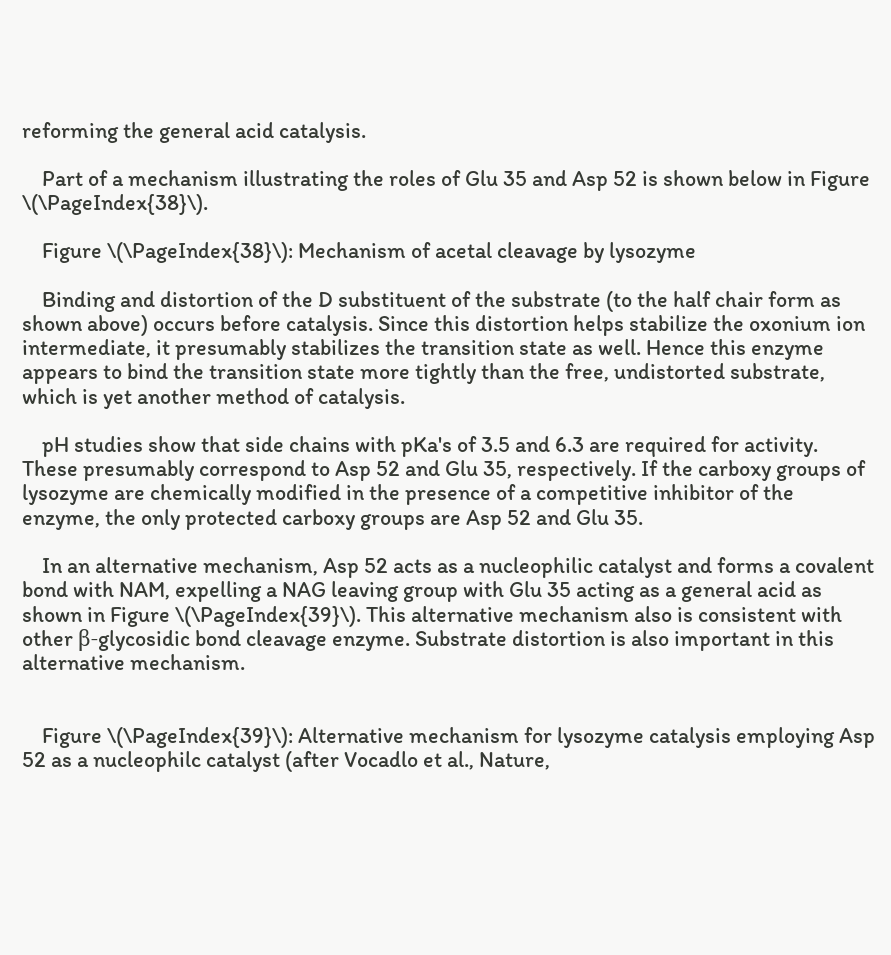reforming the general acid catalysis.

    Part of a mechanism illustrating the roles of Glu 35 and Asp 52 is shown below in Figure \(\PageIndex{38}\).

    Figure \(\PageIndex{38}\): Mechanism of acetal cleavage by lysozyme

    Binding and distortion of the D substituent of the substrate (to the half chair form as shown above) occurs before catalysis. Since this distortion helps stabilize the oxonium ion intermediate, it presumably stabilizes the transition state as well. Hence this enzyme appears to bind the transition state more tightly than the free, undistorted substrate, which is yet another method of catalysis.

    pH studies show that side chains with pKa's of 3.5 and 6.3 are required for activity. These presumably correspond to Asp 52 and Glu 35, respectively. If the carboxy groups of lysozyme are chemically modified in the presence of a competitive inhibitor of the enzyme, the only protected carboxy groups are Asp 52 and Glu 35.

    In an alternative mechanism, Asp 52 acts as a nucleophilic catalyst and forms a covalent bond with NAM, expelling a NAG leaving group with Glu 35 acting as a general acid as shown in Figure \(\PageIndex{39}\). This alternative mechanism also is consistent with other β-glycosidic bond cleavage enzyme. Substrate distortion is also important in this alternative mechanism.


    Figure \(\PageIndex{39}\): Alternative mechanism for lysozyme catalysis employing Asp 52 as a nucleophilc catalyst (after Vocadlo et al., Nature,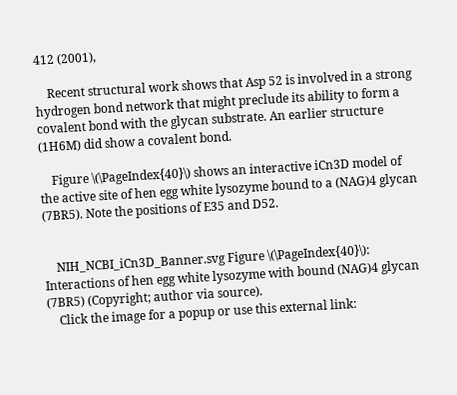412 (2001),

    Recent structural work shows that Asp 52 is involved in a strong hydrogen bond network that might preclude its ability to form a covalent bond with the glycan substrate. An earlier structure (1H6M) did show a covalent bond.

    Figure \(\PageIndex{40}\) shows an interactive iCn3D model of the active site of hen egg white lysozyme bound to a (NAG)4 glycan (7BR5). Note the positions of E35 and D52.


    NIH_NCBI_iCn3D_Banner.svg Figure \(\PageIndex{40}\): Interactions of hen egg white lysozyme with bound (NAG)4 glycan (7BR5) (Copyright; author via source).
    Click the image for a popup or use this external link: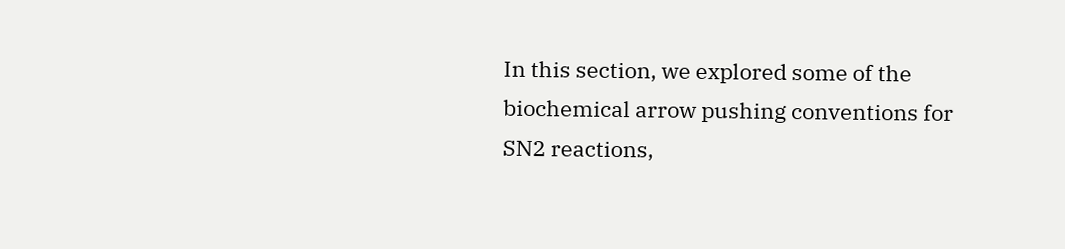In this section, we explored some of the biochemical arrow pushing conventions for SN2 reactions,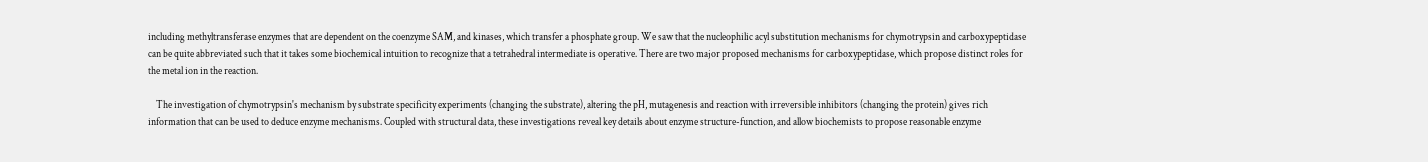including methyltransferase enzymes that are dependent on the coenzyme SAM, and kinases, which transfer a phosphate group. We saw that the nucleophilic acyl substitution mechanisms for chymotrypsin and carboxypeptidase can be quite abbreviated such that it takes some biochemical intuition to recognize that a tetrahedral intermediate is operative. There are two major proposed mechanisms for carboxypeptidase, which propose distinct roles for the metal ion in the reaction.

    The investigation of chymotrypsin's mechanism by substrate specificity experiments (changing the substrate), altering the pH, mutagenesis and reaction with irreversible inhibitors (changing the protein) gives rich information that can be used to deduce enzyme mechanisms. Coupled with structural data, these investigations reveal key details about enzyme structure-function, and allow biochemists to propose reasonable enzyme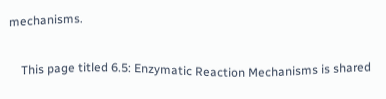mechanisms.

    This page titled 6.5: Enzymatic Reaction Mechanisms is shared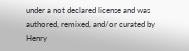under a not declared license and was authored, remixed, and/or curated by Henry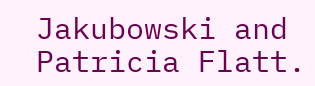Jakubowski and Patricia Flatt.